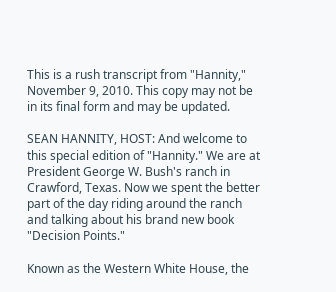This is a rush transcript from "Hannity," November 9, 2010. This copy may not be in its final form and may be updated.

SEAN HANNITY, HOST: And welcome to this special edition of "Hannity." We are at President George W. Bush's ranch in Crawford, Texas. Now we spent the better part of the day riding around the ranch and talking about his brand new book "Decision Points."

Known as the Western White House, the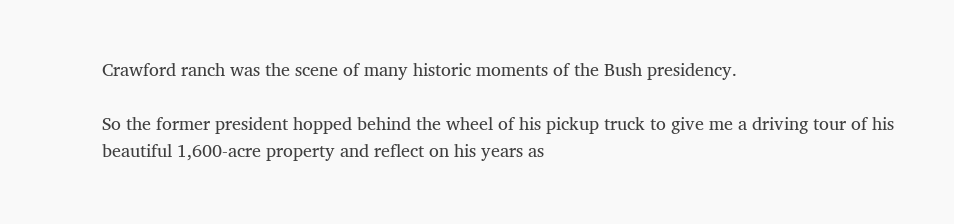Crawford ranch was the scene of many historic moments of the Bush presidency.

So the former president hopped behind the wheel of his pickup truck to give me a driving tour of his beautiful 1,600-acre property and reflect on his years as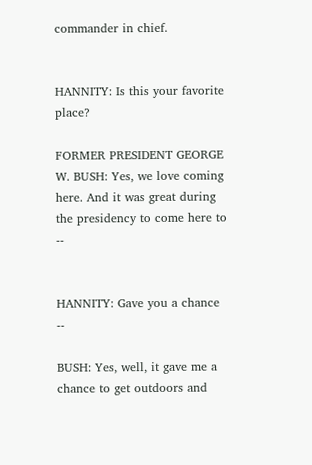commander in chief.


HANNITY: Is this your favorite place?

FORMER PRESIDENT GEORGE W. BUSH: Yes, we love coming here. And it was great during the presidency to come here to --


HANNITY: Gave you a chance --

BUSH: Yes, well, it gave me a chance to get outdoors and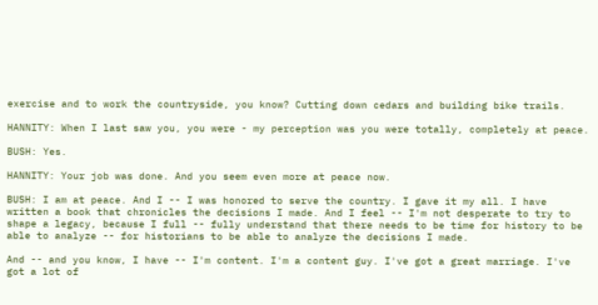exercise and to work the countryside, you know? Cutting down cedars and building bike trails.

HANNITY: When I last saw you, you were - my perception was you were totally, completely at peace.

BUSH: Yes.

HANNITY: Your job was done. And you seem even more at peace now.

BUSH: I am at peace. And I -- I was honored to serve the country. I gave it my all. I have written a book that chronicles the decisions I made. And I feel -- I'm not desperate to try to shape a legacy, because I full -- fully understand that there needs to be time for history to be able to analyze -- for historians to be able to analyze the decisions I made.

And -- and you know, I have -- I'm content. I'm a content guy. I've got a great marriage. I've got a lot of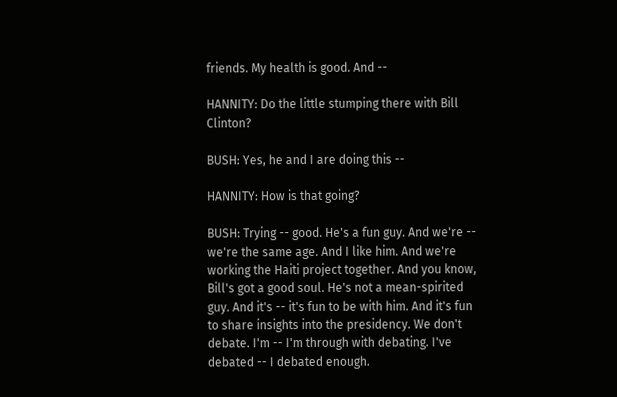friends. My health is good. And --

HANNITY: Do the little stumping there with Bill Clinton?

BUSH: Yes, he and I are doing this --

HANNITY: How is that going?

BUSH: Trying -- good. He's a fun guy. And we're -- we're the same age. And I like him. And we're working the Haiti project together. And you know, Bill's got a good soul. He's not a mean-spirited guy. And it's -- it's fun to be with him. And it's fun to share insights into the presidency. We don't debate. I'm -- I'm through with debating. I've debated -- I debated enough.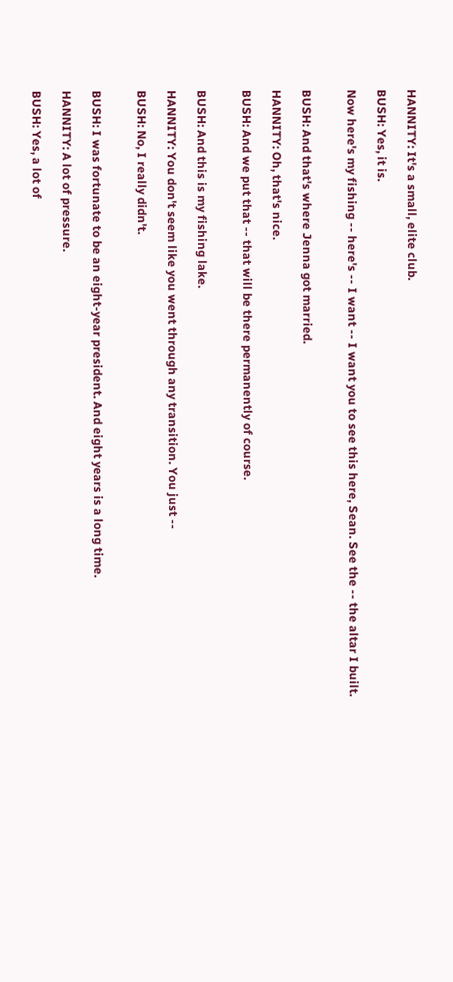HANNITY: It's a small, elite club.

BUSH: Yes, it is.

Now here's my fishing -- here's -- I want -- I want you to see this here, Sean. See the -- the altar I built.


BUSH: And that's where Jenna got married.

HANNITY: Oh, that's nice.

BUSH: And we put that -- that will be there permanently of course.


BUSH: And this is my fishing lake.

HANNITY: You don't seem like you went through any transition. You just --

BUSH: No, I really didn't.


BUSH: I was fortunate to be an eight-year president. And eight years is a long time.

HANNITY: A lot of pressure.

BUSH: Yes, a lot of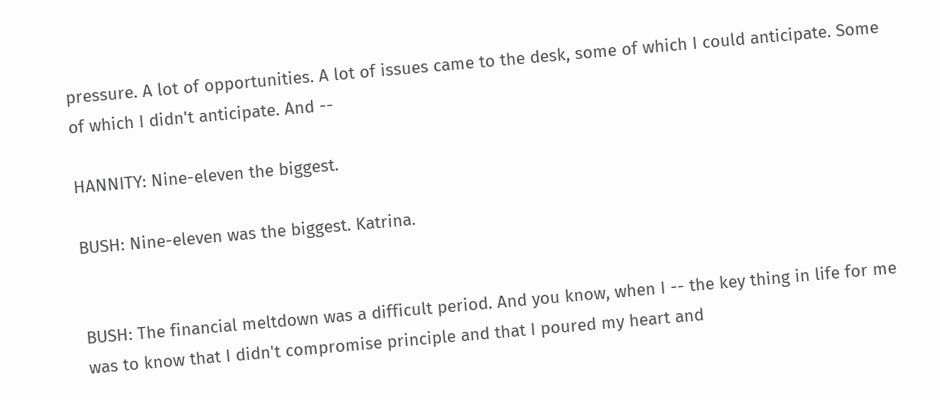pressure. A lot of opportunities. A lot of issues came to the desk, some of which I could anticipate. Some of which I didn't anticipate. And --

HANNITY: Nine-eleven the biggest.

BUSH: Nine-eleven was the biggest. Katrina.


BUSH: The financial meltdown was a difficult period. And you know, when I -- the key thing in life for me was to know that I didn't compromise principle and that I poured my heart and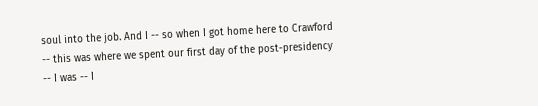soul into the job. And I -- so when I got home here to Crawford -- this was where we spent our first day of the post-presidency -- I was -- I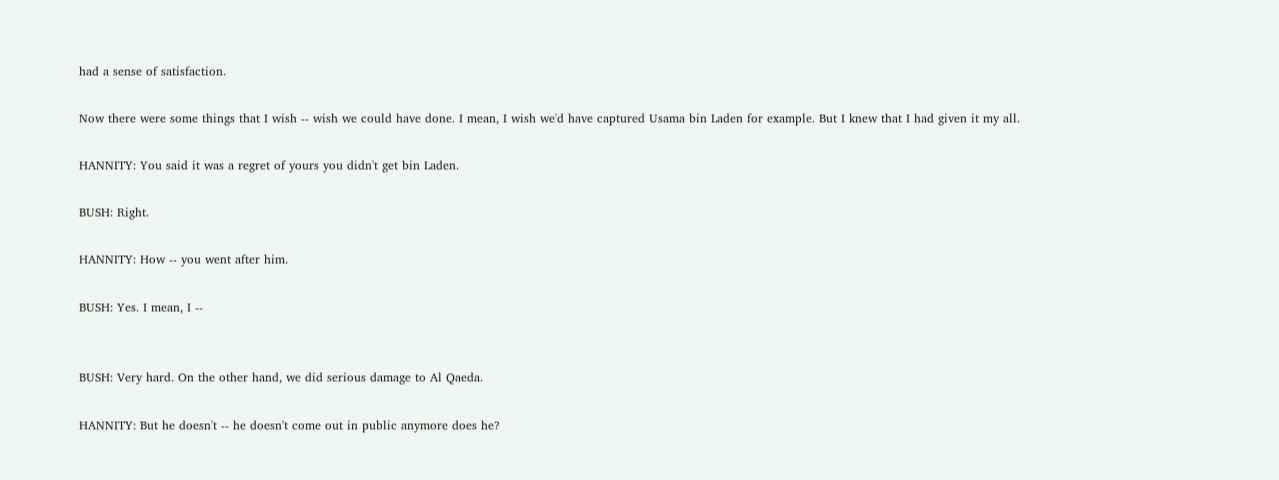had a sense of satisfaction.

Now there were some things that I wish -- wish we could have done. I mean, I wish we'd have captured Usama bin Laden for example. But I knew that I had given it my all.

HANNITY: You said it was a regret of yours you didn't get bin Laden.

BUSH: Right.

HANNITY: How -- you went after him.

BUSH: Yes. I mean, I --


BUSH: Very hard. On the other hand, we did serious damage to Al Qaeda.

HANNITY: But he doesn't -- he doesn't come out in public anymore does he?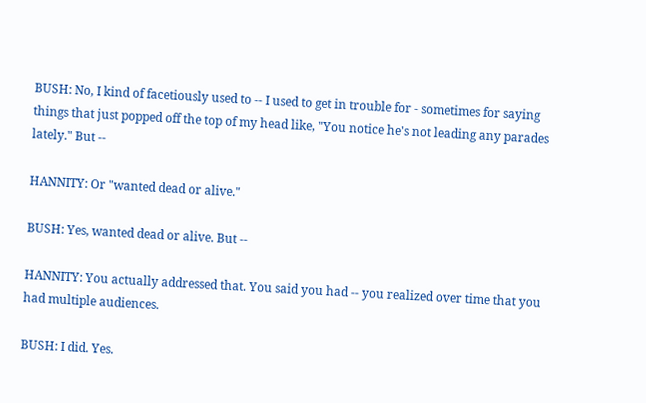BUSH: No, I kind of facetiously used to -- I used to get in trouble for - sometimes for saying things that just popped off the top of my head like, "You notice he's not leading any parades lately." But --

HANNITY: Or "wanted dead or alive."

BUSH: Yes, wanted dead or alive. But --

HANNITY: You actually addressed that. You said you had -- you realized over time that you had multiple audiences.

BUSH: I did. Yes.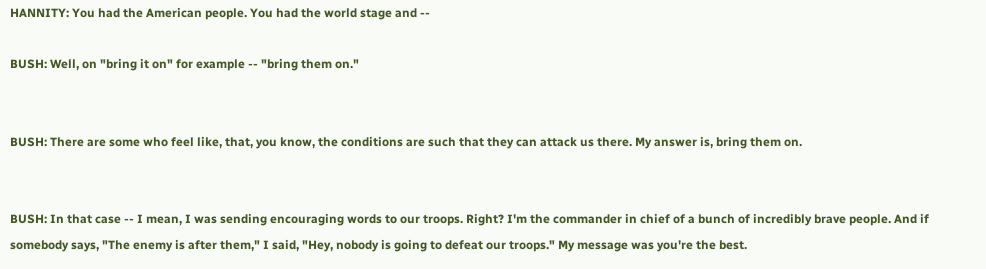HANNITY: You had the American people. You had the world stage and --

BUSH: Well, on "bring it on" for example -- "bring them on."


BUSH: There are some who feel like, that, you know, the conditions are such that they can attack us there. My answer is, bring them on.


BUSH: In that case -- I mean, I was sending encouraging words to our troops. Right? I'm the commander in chief of a bunch of incredibly brave people. And if somebody says, "The enemy is after them," I said, "Hey, nobody is going to defeat our troops." My message was you're the best.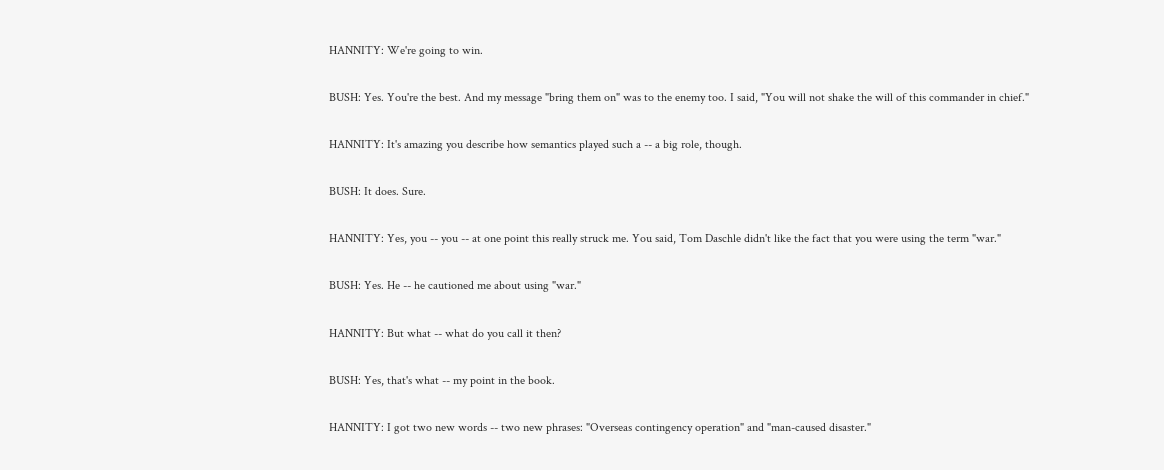HANNITY: We're going to win.

BUSH: Yes. You're the best. And my message "bring them on" was to the enemy too. I said, "You will not shake the will of this commander in chief."

HANNITY: It's amazing you describe how semantics played such a -- a big role, though.

BUSH: It does. Sure.

HANNITY: Yes, you -- you -- at one point this really struck me. You said, Tom Daschle didn't like the fact that you were using the term "war."

BUSH: Yes. He -- he cautioned me about using "war."

HANNITY: But what -- what do you call it then?

BUSH: Yes, that's what -- my point in the book.

HANNITY: I got two new words -- two new phrases: "Overseas contingency operation" and "man-caused disaster."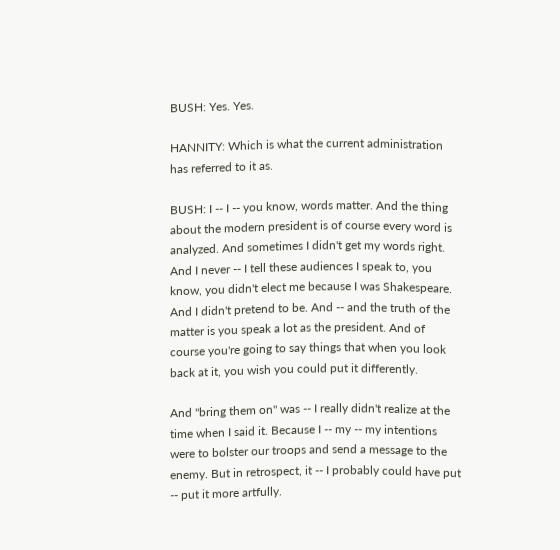BUSH: Yes. Yes.

HANNITY: Which is what the current administration has referred to it as.

BUSH: I -- I -- you know, words matter. And the thing about the modern president is of course every word is analyzed. And sometimes I didn't get my words right. And I never -- I tell these audiences I speak to, you know, you didn't elect me because I was Shakespeare. And I didn't pretend to be. And -- and the truth of the matter is you speak a lot as the president. And of course you're going to say things that when you look back at it, you wish you could put it differently.

And "bring them on" was -- I really didn't realize at the time when I said it. Because I -- my -- my intentions were to bolster our troops and send a message to the enemy. But in retrospect, it -- I probably could have put -- put it more artfully.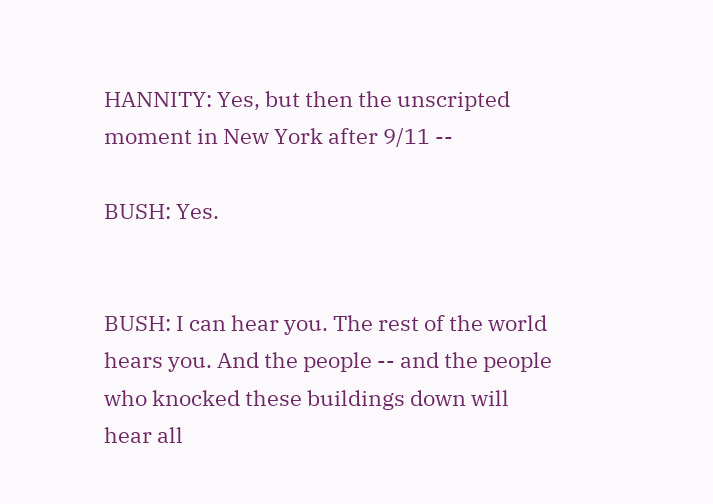HANNITY: Yes, but then the unscripted moment in New York after 9/11 --

BUSH: Yes.


BUSH: I can hear you. The rest of the world hears you. And the people -- and the people who knocked these buildings down will hear all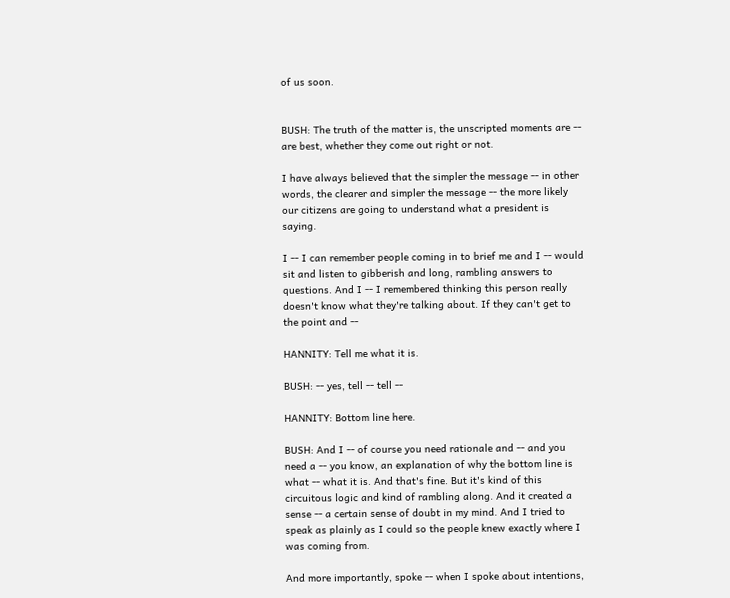of us soon.


BUSH: The truth of the matter is, the unscripted moments are -- are best, whether they come out right or not.

I have always believed that the simpler the message -- in other words, the clearer and simpler the message -- the more likely our citizens are going to understand what a president is saying.

I -- I can remember people coming in to brief me and I -- would sit and listen to gibberish and long, rambling answers to questions. And I -- I remembered thinking this person really doesn't know what they're talking about. If they can't get to the point and --

HANNITY: Tell me what it is.

BUSH: -- yes, tell -- tell --

HANNITY: Bottom line here.

BUSH: And I -- of course you need rationale and -- and you need a -- you know, an explanation of why the bottom line is what -- what it is. And that's fine. But it's kind of this circuitous logic and kind of rambling along. And it created a sense -- a certain sense of doubt in my mind. And I tried to speak as plainly as I could so the people knew exactly where I was coming from.

And more importantly, spoke -- when I spoke about intentions,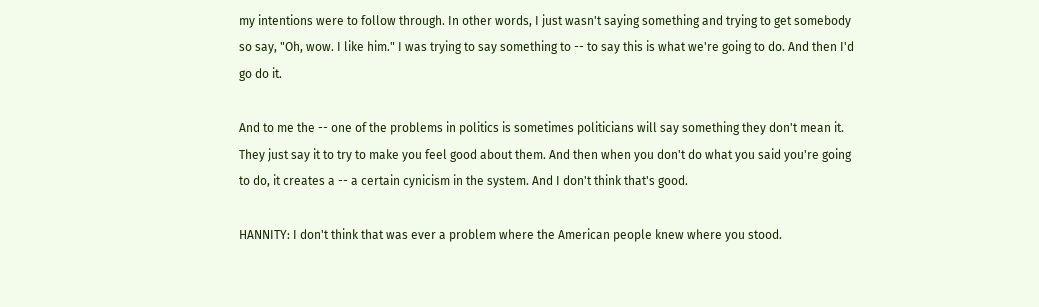my intentions were to follow through. In other words, I just wasn't saying something and trying to get somebody so say, "Oh, wow. I like him." I was trying to say something to -- to say this is what we're going to do. And then I'd go do it.

And to me the -- one of the problems in politics is sometimes politicians will say something they don't mean it. They just say it to try to make you feel good about them. And then when you don't do what you said you're going to do, it creates a -- a certain cynicism in the system. And I don't think that's good.

HANNITY: I don't think that was ever a problem where the American people knew where you stood.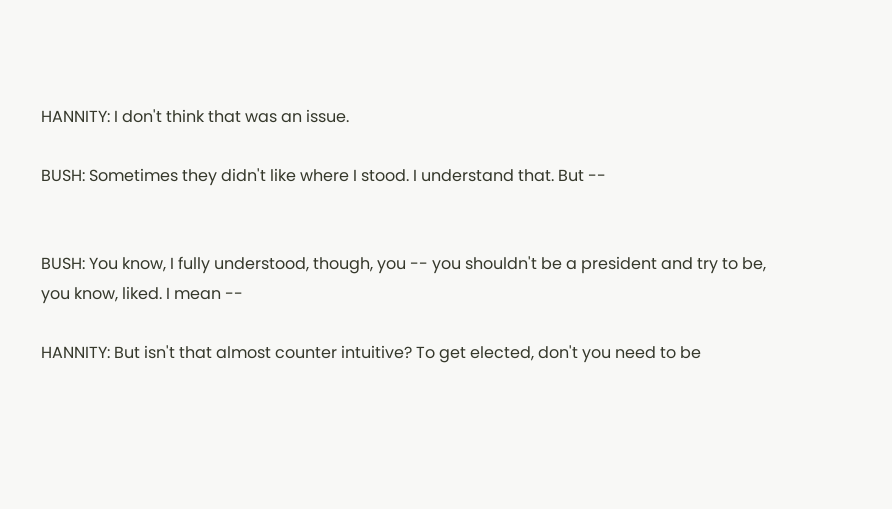HANNITY: I don't think that was an issue.

BUSH: Sometimes they didn't like where I stood. I understand that. But --


BUSH: You know, I fully understood, though, you -- you shouldn't be a president and try to be, you know, liked. I mean --

HANNITY: But isn't that almost counter intuitive? To get elected, don't you need to be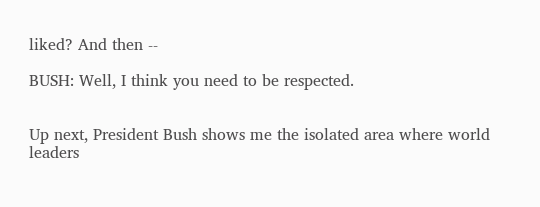liked? And then --

BUSH: Well, I think you need to be respected.


Up next, President Bush shows me the isolated area where world leaders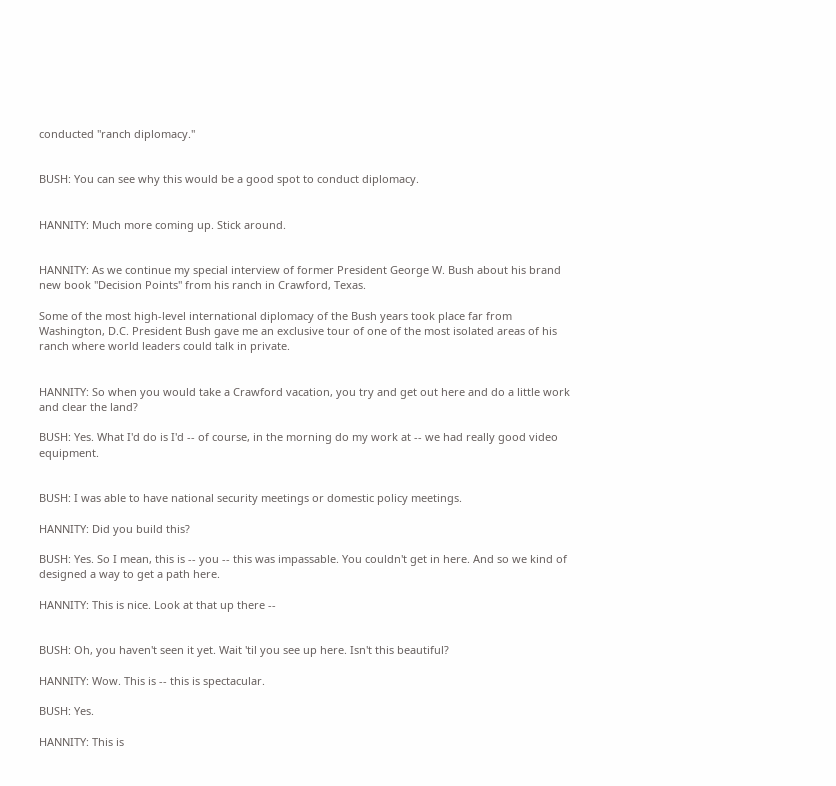conducted "ranch diplomacy."


BUSH: You can see why this would be a good spot to conduct diplomacy.


HANNITY: Much more coming up. Stick around.


HANNITY: As we continue my special interview of former President George W. Bush about his brand new book "Decision Points" from his ranch in Crawford, Texas.

Some of the most high-level international diplomacy of the Bush years took place far from Washington, D.C. President Bush gave me an exclusive tour of one of the most isolated areas of his ranch where world leaders could talk in private.


HANNITY: So when you would take a Crawford vacation, you try and get out here and do a little work and clear the land?

BUSH: Yes. What I'd do is I'd -- of course, in the morning do my work at -- we had really good video equipment.


BUSH: I was able to have national security meetings or domestic policy meetings.

HANNITY: Did you build this?

BUSH: Yes. So I mean, this is -- you -- this was impassable. You couldn't get in here. And so we kind of designed a way to get a path here.

HANNITY: This is nice. Look at that up there --


BUSH: Oh, you haven't seen it yet. Wait 'til you see up here. Isn't this beautiful?

HANNITY: Wow. This is -- this is spectacular.

BUSH: Yes.

HANNITY: This is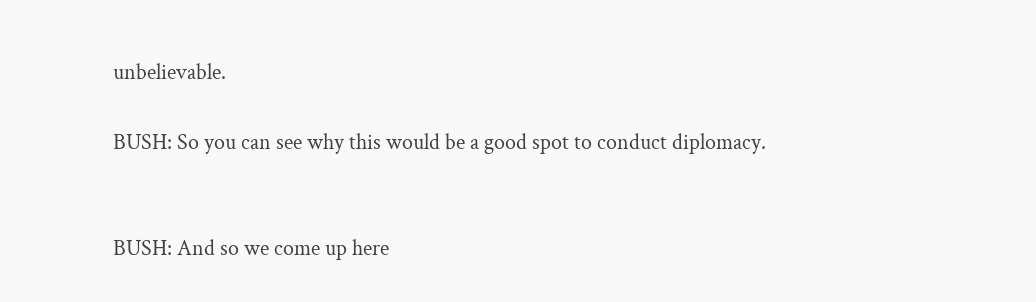unbelievable.

BUSH: So you can see why this would be a good spot to conduct diplomacy.


BUSH: And so we come up here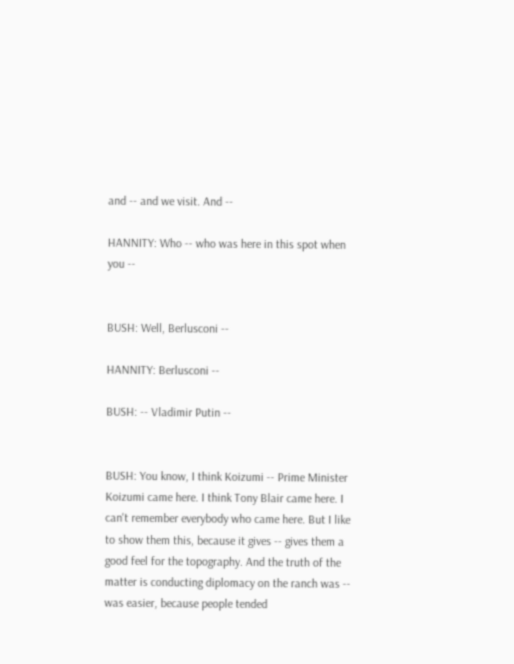and -- and we visit. And --

HANNITY: Who -- who was here in this spot when you --


BUSH: Well, Berlusconi --

HANNITY: Berlusconi --

BUSH: -- Vladimir Putin --


BUSH: You know, I think Koizumi -- Prime Minister Koizumi came here. I think Tony Blair came here. I can't remember everybody who came here. But I like to show them this, because it gives -- gives them a good feel for the topography. And the truth of the matter is conducting diplomacy on the ranch was -- was easier, because people tended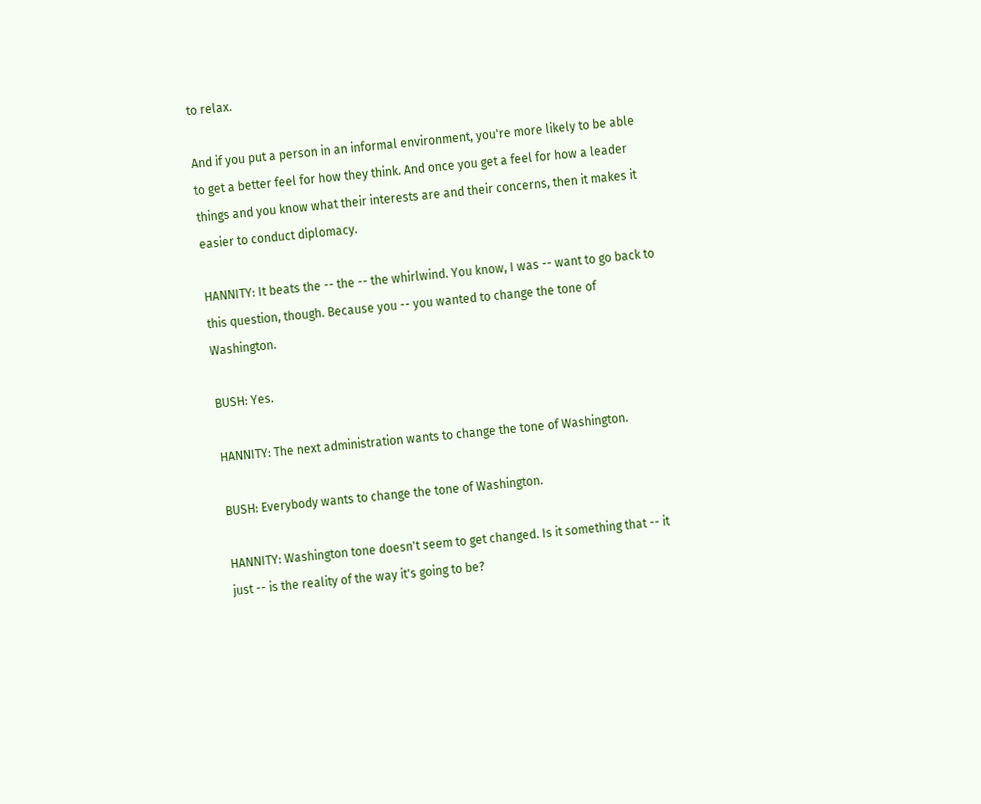to relax.

And if you put a person in an informal environment, you're more likely to be able to get a better feel for how they think. And once you get a feel for how a leader things and you know what their interests are and their concerns, then it makes it easier to conduct diplomacy.

HANNITY: It beats the -- the -- the whirlwind. You know, I was -- want to go back to this question, though. Because you -- you wanted to change the tone of Washington.

BUSH: Yes.

HANNITY: The next administration wants to change the tone of Washington.

BUSH: Everybody wants to change the tone of Washington.

HANNITY: Washington tone doesn't seem to get changed. Is it something that -- it just -- is the reality of the way it's going to be?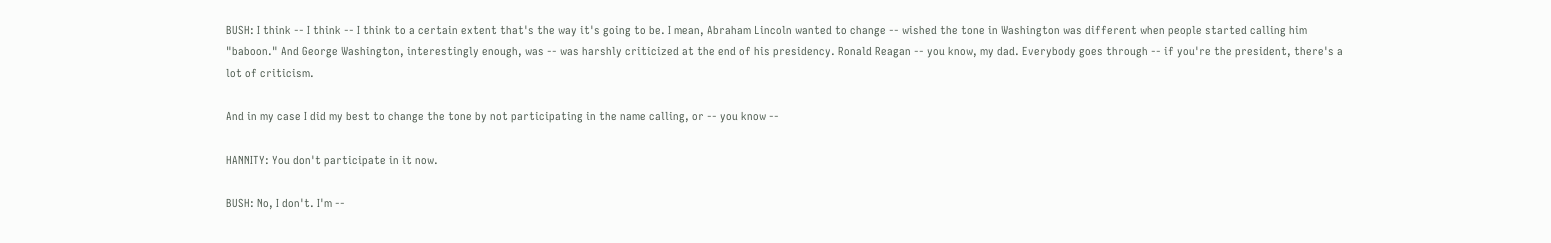BUSH: I think -- I think -- I think to a certain extent that's the way it's going to be. I mean, Abraham Lincoln wanted to change -- wished the tone in Washington was different when people started calling him "baboon." And George Washington, interestingly enough, was -- was harshly criticized at the end of his presidency. Ronald Reagan -- you know, my dad. Everybody goes through -- if you're the president, there's a lot of criticism.

And in my case I did my best to change the tone by not participating in the name calling, or -- you know --

HANNITY: You don't participate in it now.

BUSH: No, I don't. I'm --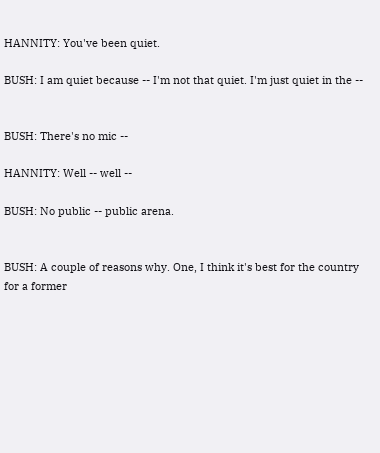HANNITY: You've been quiet.

BUSH: I am quiet because -- I'm not that quiet. I'm just quiet in the --


BUSH: There's no mic --

HANNITY: Well -- well --

BUSH: No public -- public arena.


BUSH: A couple of reasons why. One, I think it's best for the country for a former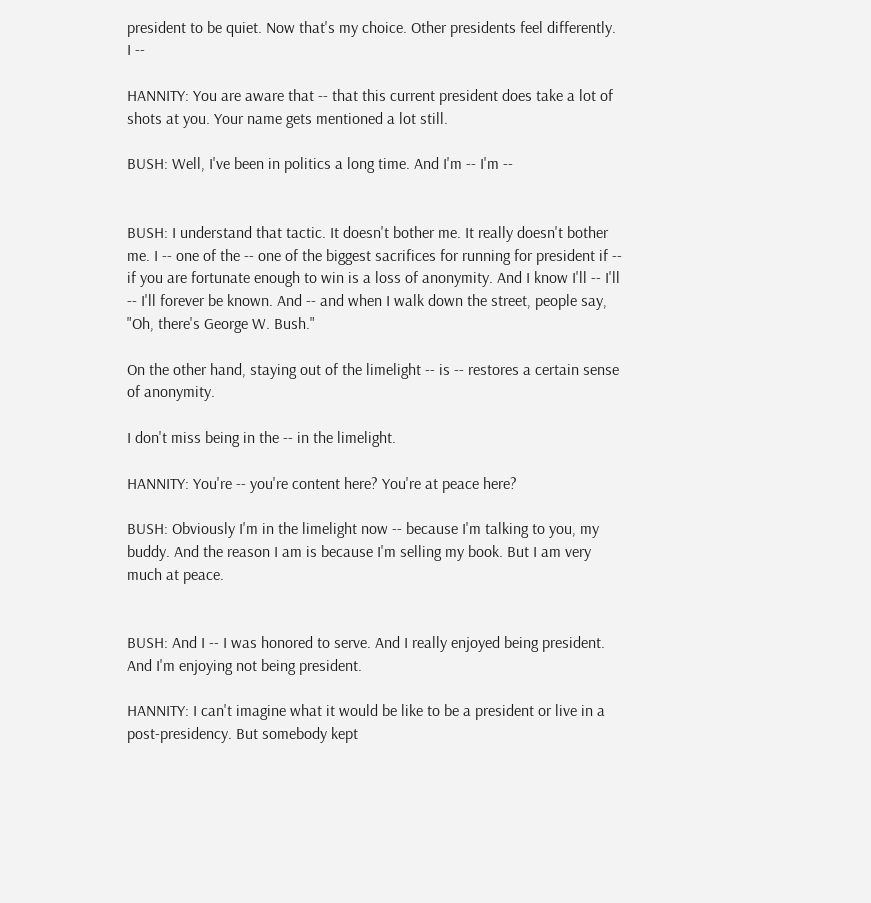president to be quiet. Now that's my choice. Other presidents feel differently. I --

HANNITY: You are aware that -- that this current president does take a lot of shots at you. Your name gets mentioned a lot still.

BUSH: Well, I've been in politics a long time. And I'm -- I'm --


BUSH: I understand that tactic. It doesn't bother me. It really doesn't bother me. I -- one of the -- one of the biggest sacrifices for running for president if -- if you are fortunate enough to win is a loss of anonymity. And I know I'll -- I'll -- I'll forever be known. And -- and when I walk down the street, people say, "Oh, there's George W. Bush."

On the other hand, staying out of the limelight -- is -- restores a certain sense of anonymity.

I don't miss being in the -- in the limelight.

HANNITY: You're -- you're content here? You're at peace here?

BUSH: Obviously I'm in the limelight now -- because I'm talking to you, my buddy. And the reason I am is because I'm selling my book. But I am very much at peace.


BUSH: And I -- I was honored to serve. And I really enjoyed being president. And I'm enjoying not being president.

HANNITY: I can't imagine what it would be like to be a president or live in a post-presidency. But somebody kept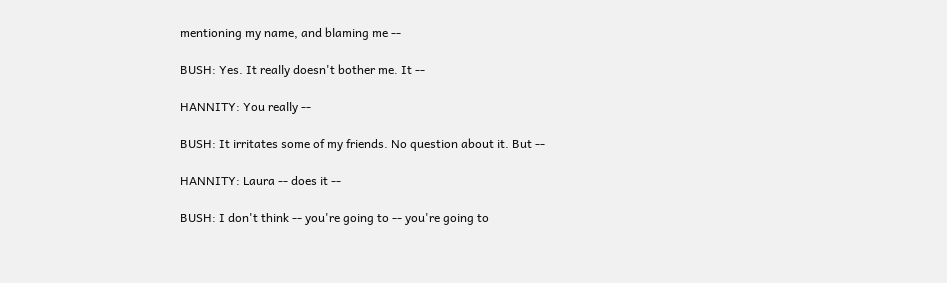mentioning my name, and blaming me --

BUSH: Yes. It really doesn't bother me. It --

HANNITY: You really --

BUSH: It irritates some of my friends. No question about it. But --

HANNITY: Laura -- does it --

BUSH: I don't think -- you're going to -- you're going to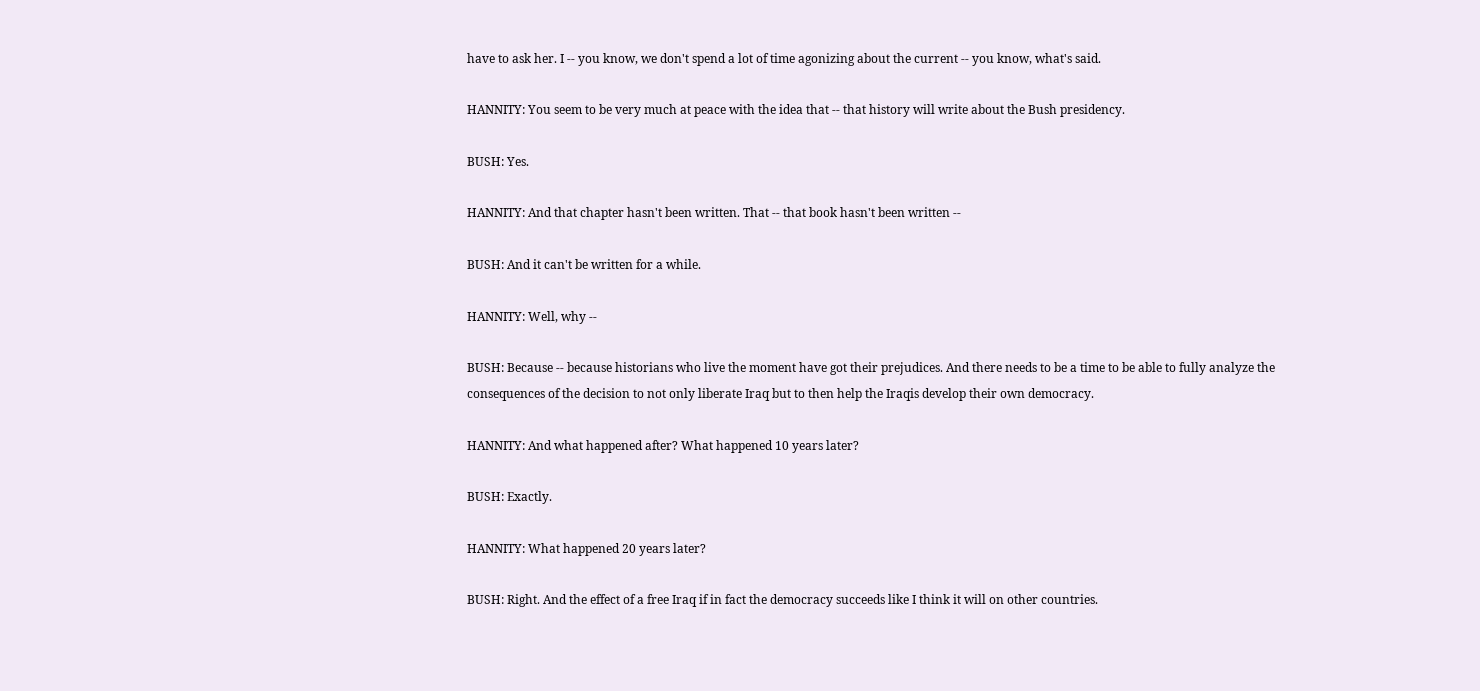have to ask her. I -- you know, we don't spend a lot of time agonizing about the current -- you know, what's said.

HANNITY: You seem to be very much at peace with the idea that -- that history will write about the Bush presidency.

BUSH: Yes.

HANNITY: And that chapter hasn't been written. That -- that book hasn't been written --

BUSH: And it can't be written for a while.

HANNITY: Well, why --

BUSH: Because -- because historians who live the moment have got their prejudices. And there needs to be a time to be able to fully analyze the consequences of the decision to not only liberate Iraq but to then help the Iraqis develop their own democracy.

HANNITY: And what happened after? What happened 10 years later?

BUSH: Exactly.

HANNITY: What happened 20 years later?

BUSH: Right. And the effect of a free Iraq if in fact the democracy succeeds like I think it will on other countries.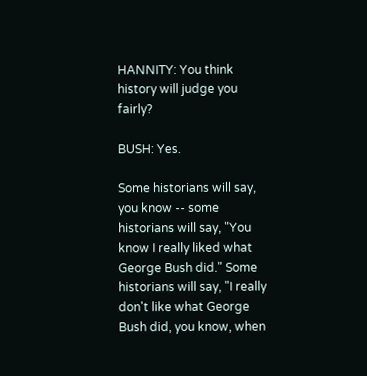HANNITY: You think history will judge you fairly?

BUSH: Yes.

Some historians will say, you know -- some historians will say, "You know I really liked what George Bush did." Some historians will say, "I really don't like what George Bush did, you know, when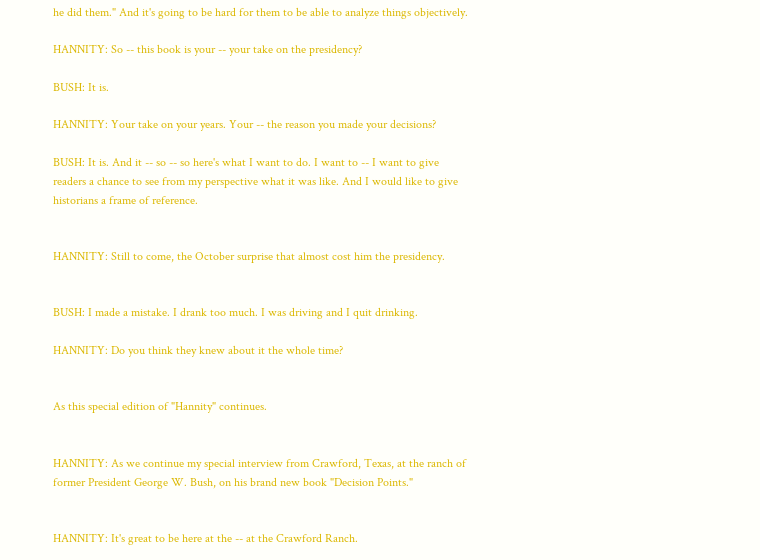he did them." And it's going to be hard for them to be able to analyze things objectively.

HANNITY: So -- this book is your -- your take on the presidency?

BUSH: It is.

HANNITY: Your take on your years. Your -- the reason you made your decisions?

BUSH: It is. And it -- so -- so here's what I want to do. I want to -- I want to give readers a chance to see from my perspective what it was like. And I would like to give historians a frame of reference.


HANNITY: Still to come, the October surprise that almost cost him the presidency.


BUSH: I made a mistake. I drank too much. I was driving and I quit drinking.

HANNITY: Do you think they knew about it the whole time?


As this special edition of "Hannity" continues.


HANNITY: As we continue my special interview from Crawford, Texas, at the ranch of former President George W. Bush, on his brand new book "Decision Points."


HANNITY: It's great to be here at the -- at the Crawford Ranch.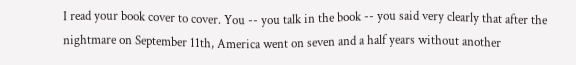I read your book cover to cover. You -- you talk in the book -- you said very clearly that after the nightmare on September 11th, America went on seven and a half years without another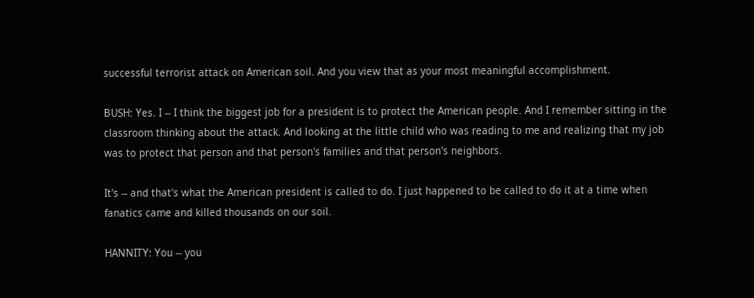successful terrorist attack on American soil. And you view that as your most meaningful accomplishment.

BUSH: Yes. I -- I think the biggest job for a president is to protect the American people. And I remember sitting in the classroom thinking about the attack. And looking at the little child who was reading to me and realizing that my job was to protect that person and that person's families and that person's neighbors.

It's -- and that's what the American president is called to do. I just happened to be called to do it at a time when fanatics came and killed thousands on our soil.

HANNITY: You -- you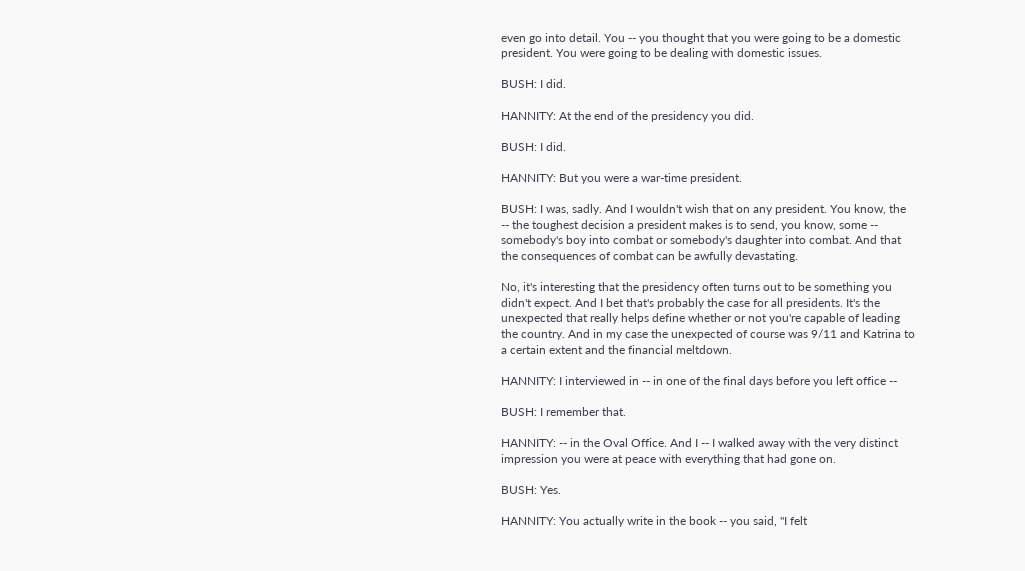even go into detail. You -- you thought that you were going to be a domestic president. You were going to be dealing with domestic issues.

BUSH: I did.

HANNITY: At the end of the presidency you did.

BUSH: I did.

HANNITY: But you were a war-time president.

BUSH: I was, sadly. And I wouldn't wish that on any president. You know, the -- the toughest decision a president makes is to send, you know, some -- somebody's boy into combat or somebody's daughter into combat. And that the consequences of combat can be awfully devastating.

No, it's interesting that the presidency often turns out to be something you didn't expect. And I bet that's probably the case for all presidents. It's the unexpected that really helps define whether or not you're capable of leading the country. And in my case the unexpected of course was 9/11 and Katrina to a certain extent and the financial meltdown.

HANNITY: I interviewed in -- in one of the final days before you left office --

BUSH: I remember that.

HANNITY: -- in the Oval Office. And I -- I walked away with the very distinct impression you were at peace with everything that had gone on.

BUSH: Yes.

HANNITY: You actually write in the book -- you said, "I felt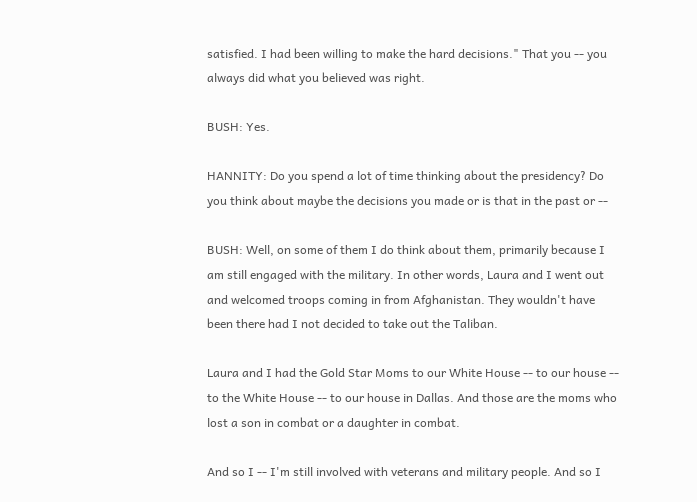satisfied. I had been willing to make the hard decisions." That you -- you always did what you believed was right.

BUSH: Yes.

HANNITY: Do you spend a lot of time thinking about the presidency? Do you think about maybe the decisions you made or is that in the past or --

BUSH: Well, on some of them I do think about them, primarily because I am still engaged with the military. In other words, Laura and I went out and welcomed troops coming in from Afghanistan. They wouldn't have been there had I not decided to take out the Taliban.

Laura and I had the Gold Star Moms to our White House -- to our house -- to the White House -- to our house in Dallas. And those are the moms who lost a son in combat or a daughter in combat.

And so I -- I'm still involved with veterans and military people. And so I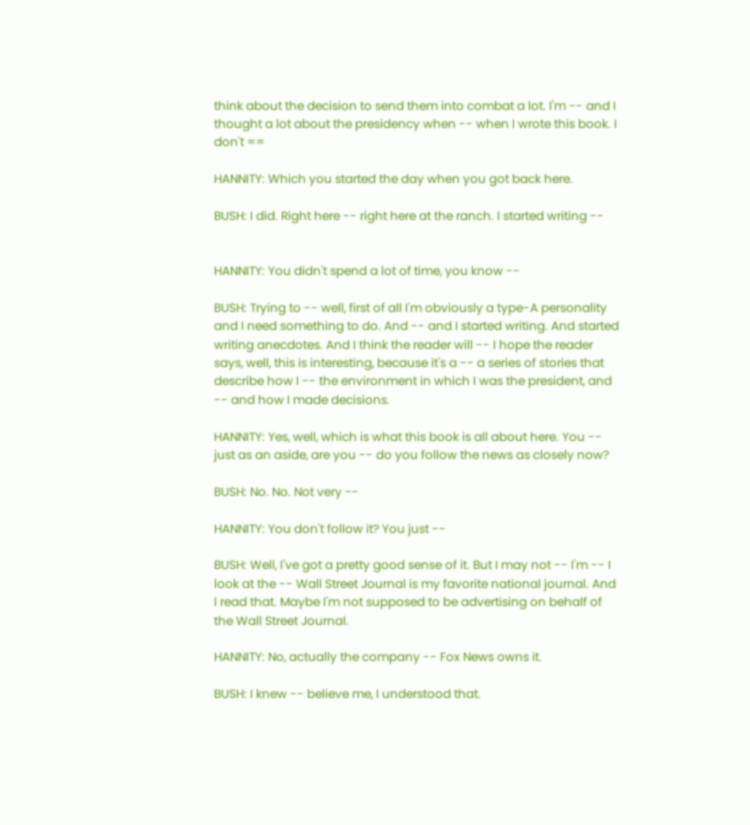think about the decision to send them into combat a lot. I'm -- and I thought a lot about the presidency when -- when I wrote this book. I don't ==

HANNITY: Which you started the day when you got back here.

BUSH: I did. Right here -- right here at the ranch. I started writing --


HANNITY: You didn't spend a lot of time, you know --

BUSH: Trying to -- well, first of all I'm obviously a type-A personality and I need something to do. And -- and I started writing. And started writing anecdotes. And I think the reader will -- I hope the reader says, well, this is interesting, because it's a -- a series of stories that describe how I -- the environment in which I was the president, and -- and how I made decisions.

HANNITY: Yes, well, which is what this book is all about here. You -- just as an aside, are you -- do you follow the news as closely now?

BUSH: No. No. Not very --

HANNITY: You don't follow it? You just --

BUSH: Well, I've got a pretty good sense of it. But I may not -- I'm -- I look at the -- Wall Street Journal is my favorite national journal. And I read that. Maybe I'm not supposed to be advertising on behalf of the Wall Street Journal.

HANNITY: No, actually the company -- Fox News owns it.

BUSH: I knew -- believe me, I understood that.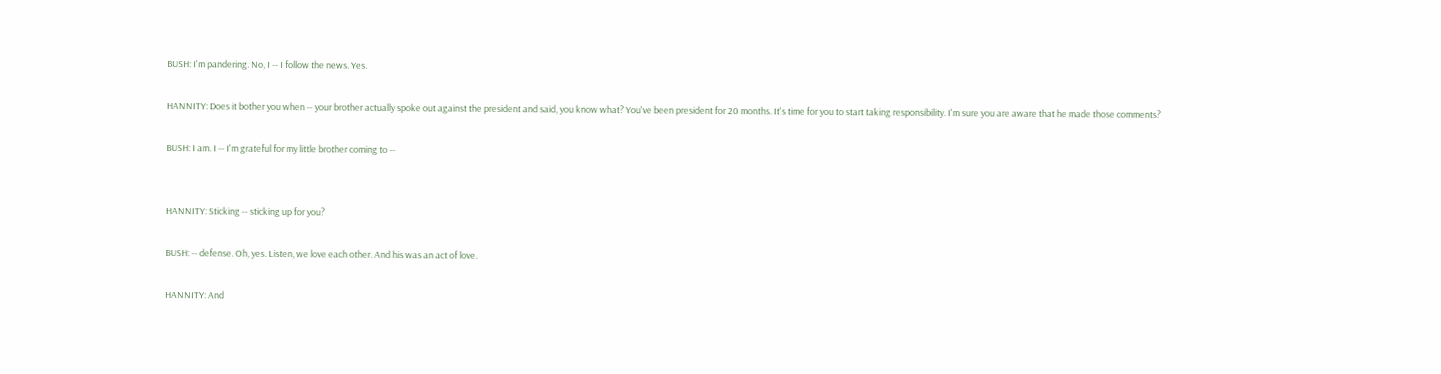BUSH: I'm pandering. No, I -- I follow the news. Yes.

HANNITY: Does it bother you when -- your brother actually spoke out against the president and said, you know what? You've been president for 20 months. It's time for you to start taking responsibility. I'm sure you are aware that he made those comments?

BUSH: I am. I -- I'm grateful for my little brother coming to --


HANNITY: Sticking -- sticking up for you?

BUSH: -- defense. Oh, yes. Listen, we love each other. And his was an act of love.

HANNITY: And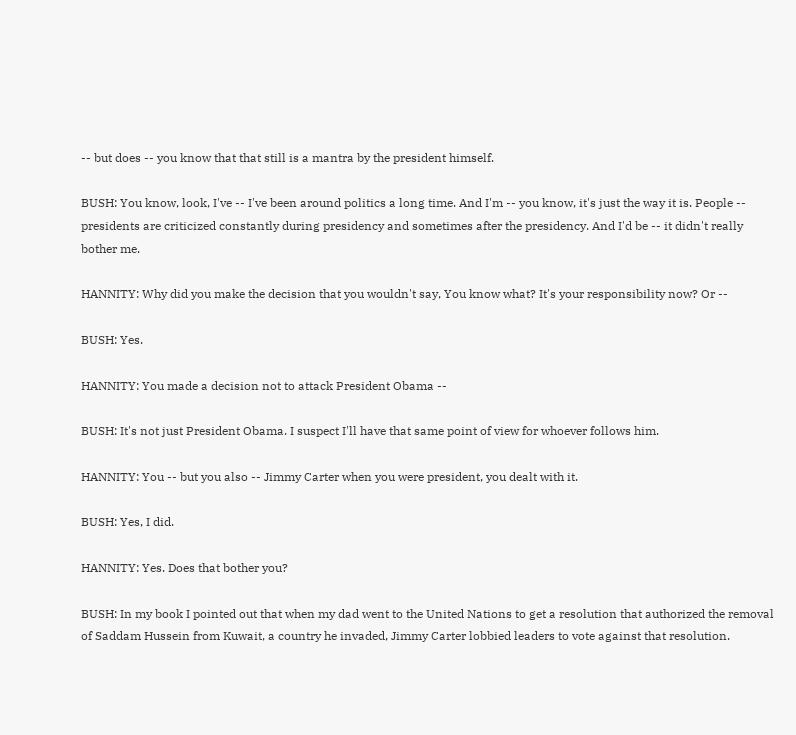-- but does -- you know that that still is a mantra by the president himself.

BUSH: You know, look, I've -- I've been around politics a long time. And I'm -- you know, it's just the way it is. People -- presidents are criticized constantly during presidency and sometimes after the presidency. And I'd be -- it didn't really bother me.

HANNITY: Why did you make the decision that you wouldn't say, You know what? It's your responsibility now? Or --

BUSH: Yes.

HANNITY: You made a decision not to attack President Obama --

BUSH: It's not just President Obama. I suspect I'll have that same point of view for whoever follows him.

HANNITY: You -- but you also -- Jimmy Carter when you were president, you dealt with it.

BUSH: Yes, I did.

HANNITY: Yes. Does that bother you?

BUSH: In my book I pointed out that when my dad went to the United Nations to get a resolution that authorized the removal of Saddam Hussein from Kuwait, a country he invaded, Jimmy Carter lobbied leaders to vote against that resolution.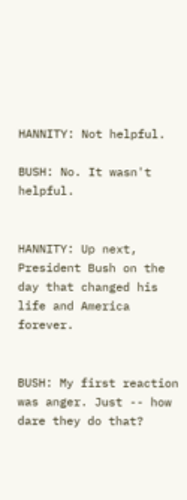HANNITY: Not helpful.

BUSH: No. It wasn't helpful.


HANNITY: Up next, President Bush on the day that changed his life and America forever.


BUSH: My first reaction was anger. Just -- how dare they do that?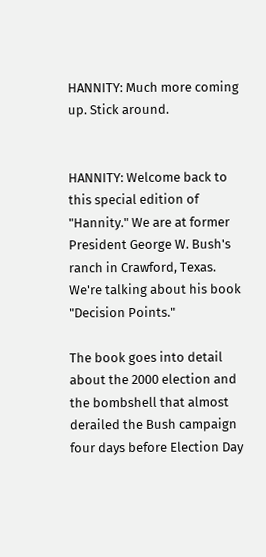HANNITY: Much more coming up. Stick around.


HANNITY: Welcome back to this special edition of "Hannity." We are at former President George W. Bush's ranch in Crawford, Texas. We're talking about his book "Decision Points."

The book goes into detail about the 2000 election and the bombshell that almost derailed the Bush campaign four days before Election Day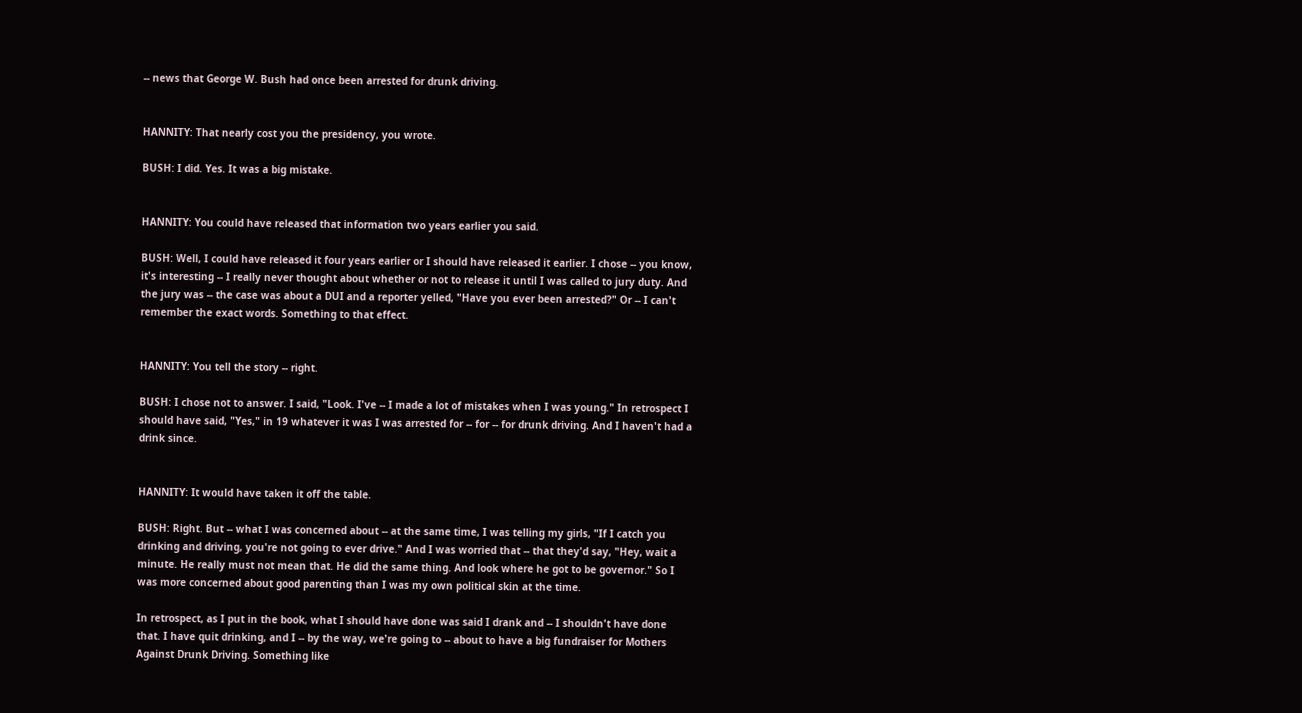-- news that George W. Bush had once been arrested for drunk driving.


HANNITY: That nearly cost you the presidency, you wrote.

BUSH: I did. Yes. It was a big mistake.


HANNITY: You could have released that information two years earlier you said.

BUSH: Well, I could have released it four years earlier or I should have released it earlier. I chose -- you know, it's interesting -- I really never thought about whether or not to release it until I was called to jury duty. And the jury was -- the case was about a DUI and a reporter yelled, "Have you ever been arrested?" Or -- I can't remember the exact words. Something to that effect.


HANNITY: You tell the story -- right.

BUSH: I chose not to answer. I said, "Look. I've -- I made a lot of mistakes when I was young." In retrospect I should have said, "Yes," in 19 whatever it was I was arrested for -- for -- for drunk driving. And I haven't had a drink since.


HANNITY: It would have taken it off the table.

BUSH: Right. But -- what I was concerned about -- at the same time, I was telling my girls, "If I catch you drinking and driving, you're not going to ever drive." And I was worried that -- that they'd say, "Hey, wait a minute. He really must not mean that. He did the same thing. And look where he got to be governor." So I was more concerned about good parenting than I was my own political skin at the time.

In retrospect, as I put in the book, what I should have done was said I drank and -- I shouldn't have done that. I have quit drinking, and I -- by the way, we're going to -- about to have a big fundraiser for Mothers Against Drunk Driving. Something like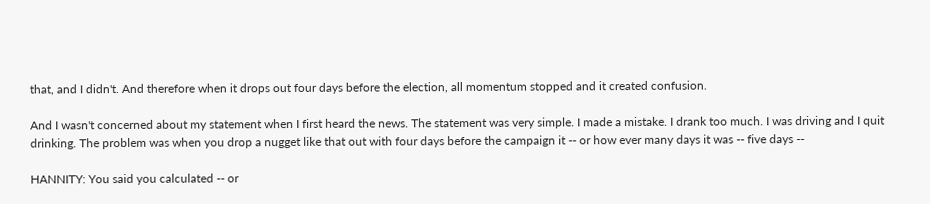that, and I didn't. And therefore when it drops out four days before the election, all momentum stopped and it created confusion.

And I wasn't concerned about my statement when I first heard the news. The statement was very simple. I made a mistake. I drank too much. I was driving and I quit drinking. The problem was when you drop a nugget like that out with four days before the campaign it -- or how ever many days it was -- five days --

HANNITY: You said you calculated -- or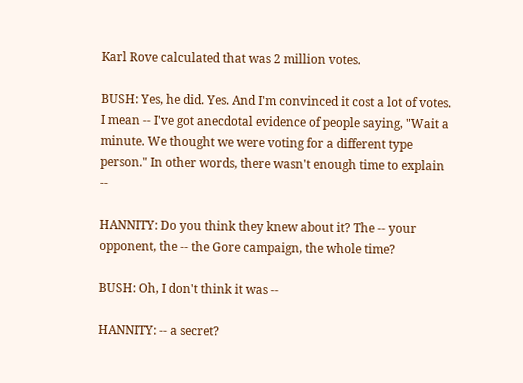Karl Rove calculated that was 2 million votes.

BUSH: Yes, he did. Yes. And I'm convinced it cost a lot of votes. I mean -- I've got anecdotal evidence of people saying, "Wait a minute. We thought we were voting for a different type person." In other words, there wasn't enough time to explain --

HANNITY: Do you think they knew about it? The -- your opponent, the -- the Gore campaign, the whole time?

BUSH: Oh, I don't think it was --

HANNITY: -- a secret?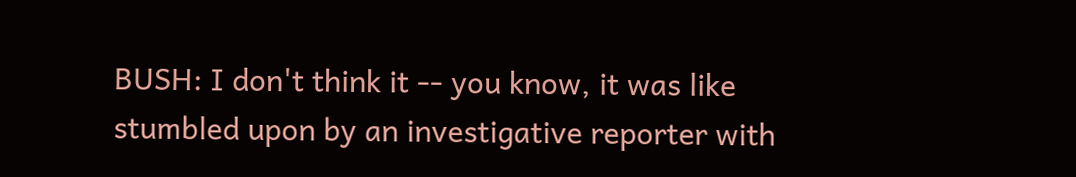BUSH: I don't think it -- you know, it was like stumbled upon by an investigative reporter with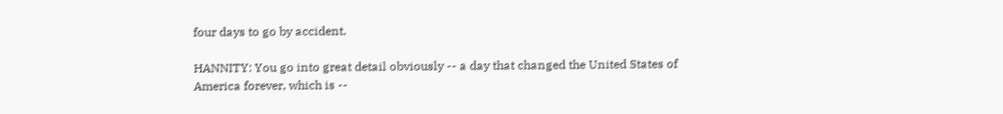four days to go by accident.

HANNITY: You go into great detail obviously -- a day that changed the United States of America forever, which is --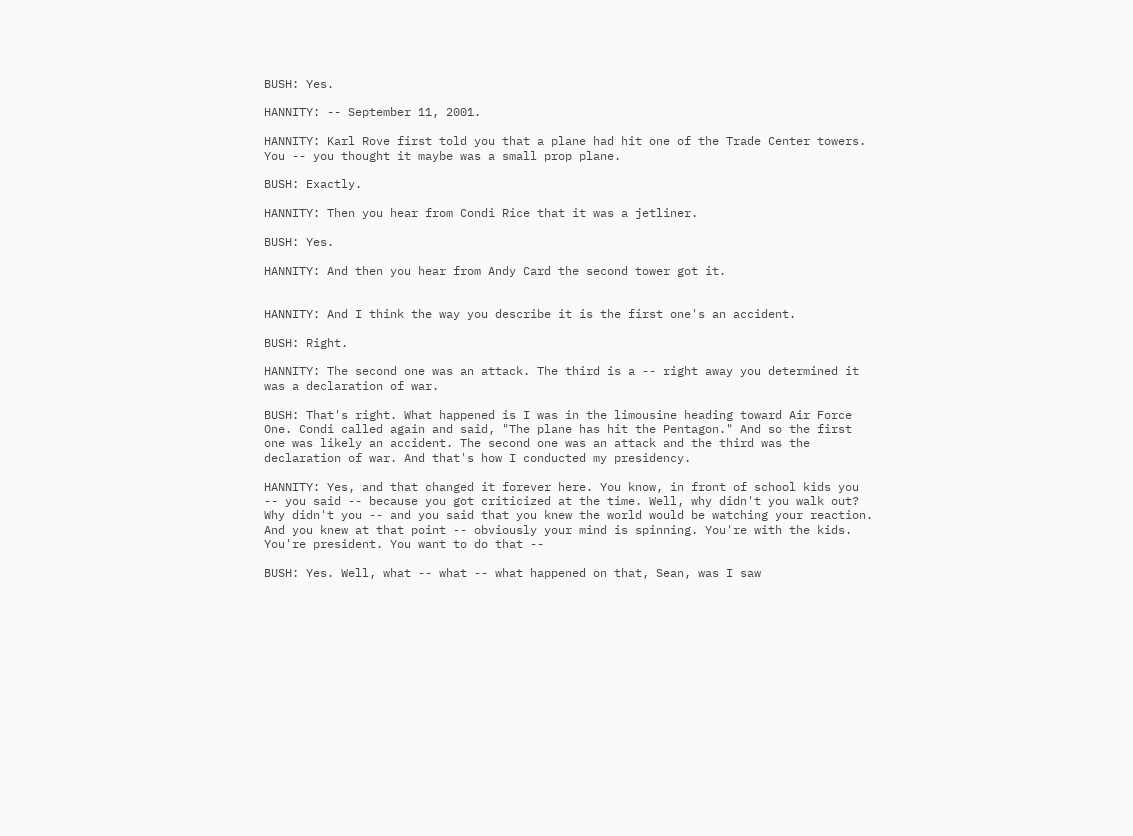BUSH: Yes.

HANNITY: -- September 11, 2001.

HANNITY: Karl Rove first told you that a plane had hit one of the Trade Center towers. You -- you thought it maybe was a small prop plane.

BUSH: Exactly.

HANNITY: Then you hear from Condi Rice that it was a jetliner.

BUSH: Yes.

HANNITY: And then you hear from Andy Card the second tower got it.


HANNITY: And I think the way you describe it is the first one's an accident.

BUSH: Right.

HANNITY: The second one was an attack. The third is a -- right away you determined it was a declaration of war.

BUSH: That's right. What happened is I was in the limousine heading toward Air Force One. Condi called again and said, "The plane has hit the Pentagon." And so the first one was likely an accident. The second one was an attack and the third was the declaration of war. And that's how I conducted my presidency.

HANNITY: Yes, and that changed it forever here. You know, in front of school kids you -- you said -- because you got criticized at the time. Well, why didn't you walk out? Why didn't you -- and you said that you knew the world would be watching your reaction. And you knew at that point -- obviously your mind is spinning. You're with the kids. You're president. You want to do that --

BUSH: Yes. Well, what -- what -- what happened on that, Sean, was I saw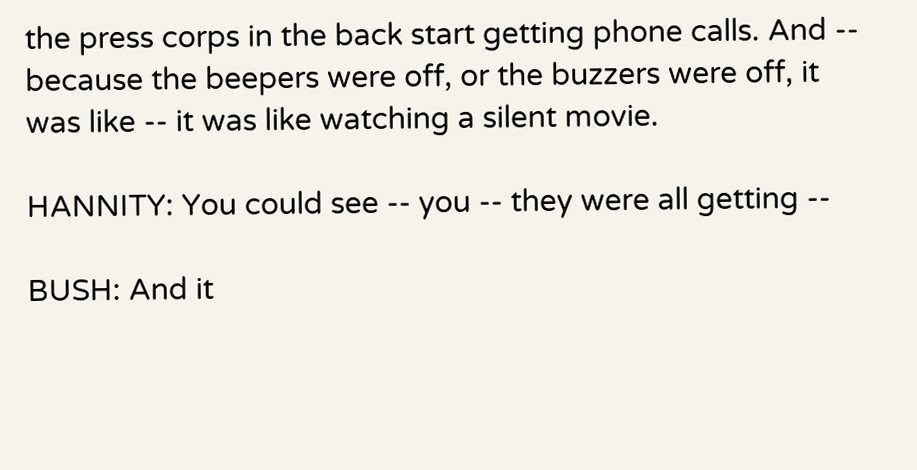the press corps in the back start getting phone calls. And -- because the beepers were off, or the buzzers were off, it was like -- it was like watching a silent movie.

HANNITY: You could see -- you -- they were all getting --

BUSH: And it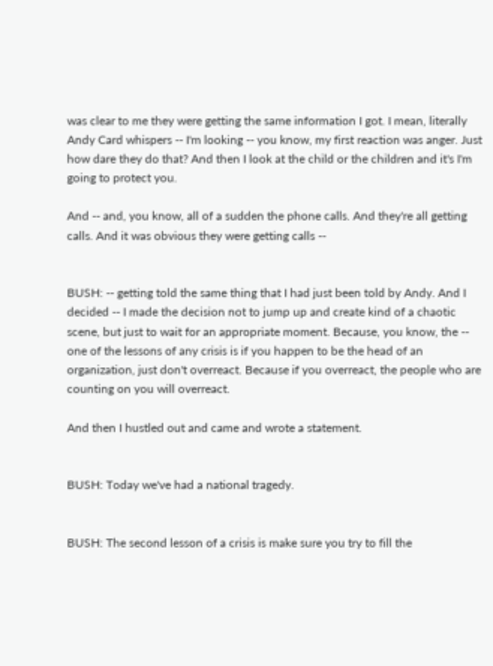was clear to me they were getting the same information I got. I mean, literally Andy Card whispers -- I'm looking -- you know, my first reaction was anger. Just how dare they do that? And then I look at the child or the children and it's I'm going to protect you.

And -- and, you know, all of a sudden the phone calls. And they're all getting calls. And it was obvious they were getting calls --


BUSH: -- getting told the same thing that I had just been told by Andy. And I decided -- I made the decision not to jump up and create kind of a chaotic scene, but just to wait for an appropriate moment. Because, you know, the -- one of the lessons of any crisis is if you happen to be the head of an organization, just don't overreact. Because if you overreact, the people who are counting on you will overreact.

And then I hustled out and came and wrote a statement.


BUSH: Today we've had a national tragedy.


BUSH: The second lesson of a crisis is make sure you try to fill the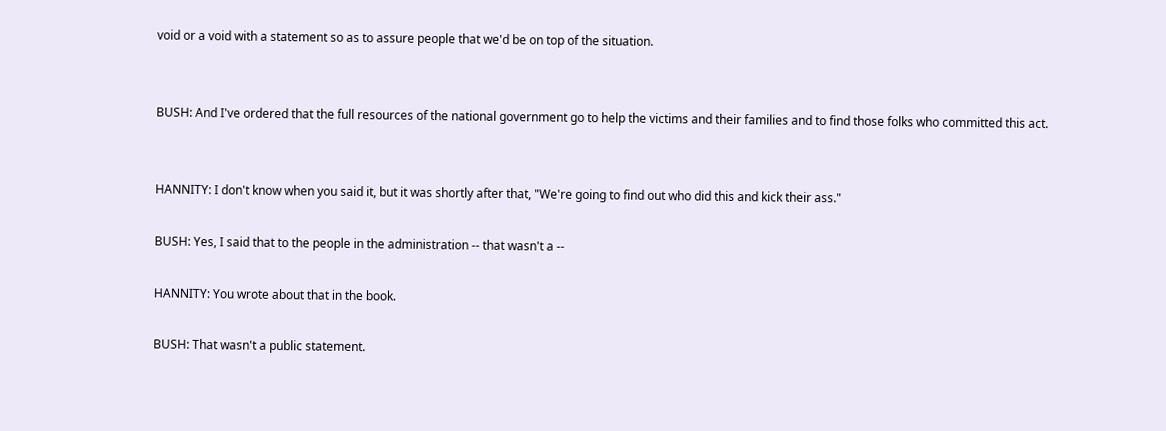void or a void with a statement so as to assure people that we'd be on top of the situation.


BUSH: And I've ordered that the full resources of the national government go to help the victims and their families and to find those folks who committed this act.


HANNITY: I don't know when you said it, but it was shortly after that, "We're going to find out who did this and kick their ass."

BUSH: Yes, I said that to the people in the administration -- that wasn't a --

HANNITY: You wrote about that in the book.

BUSH: That wasn't a public statement.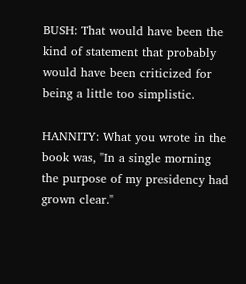BUSH: That would have been the kind of statement that probably would have been criticized for being a little too simplistic.

HANNITY: What you wrote in the book was, "In a single morning the purpose of my presidency had grown clear."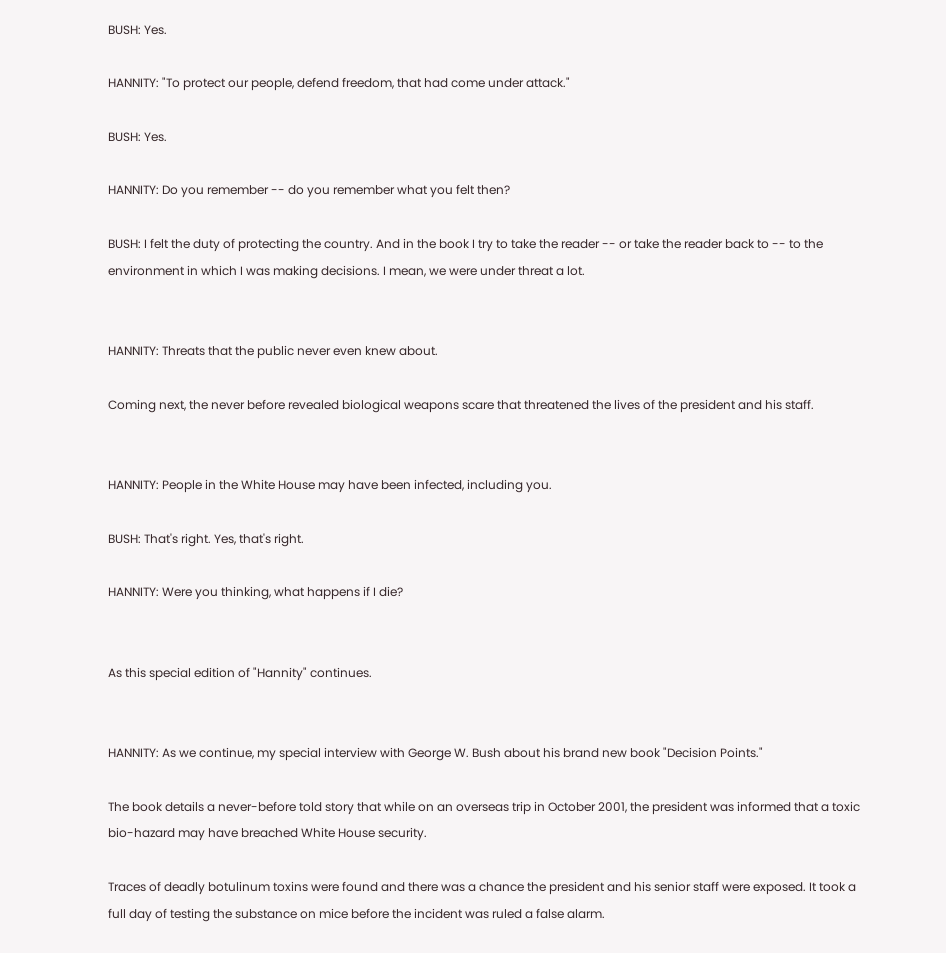BUSH: Yes.

HANNITY: "To protect our people, defend freedom, that had come under attack."

BUSH: Yes.

HANNITY: Do you remember -- do you remember what you felt then?

BUSH: I felt the duty of protecting the country. And in the book I try to take the reader -- or take the reader back to -- to the environment in which I was making decisions. I mean, we were under threat a lot.


HANNITY: Threats that the public never even knew about.

Coming next, the never before revealed biological weapons scare that threatened the lives of the president and his staff.


HANNITY: People in the White House may have been infected, including you.

BUSH: That's right. Yes, that's right.

HANNITY: Were you thinking, what happens if I die?


As this special edition of "Hannity" continues.


HANNITY: As we continue, my special interview with George W. Bush about his brand new book "Decision Points."

The book details a never-before told story that while on an overseas trip in October 2001, the president was informed that a toxic bio-hazard may have breached White House security.

Traces of deadly botulinum toxins were found and there was a chance the president and his senior staff were exposed. It took a full day of testing the substance on mice before the incident was ruled a false alarm.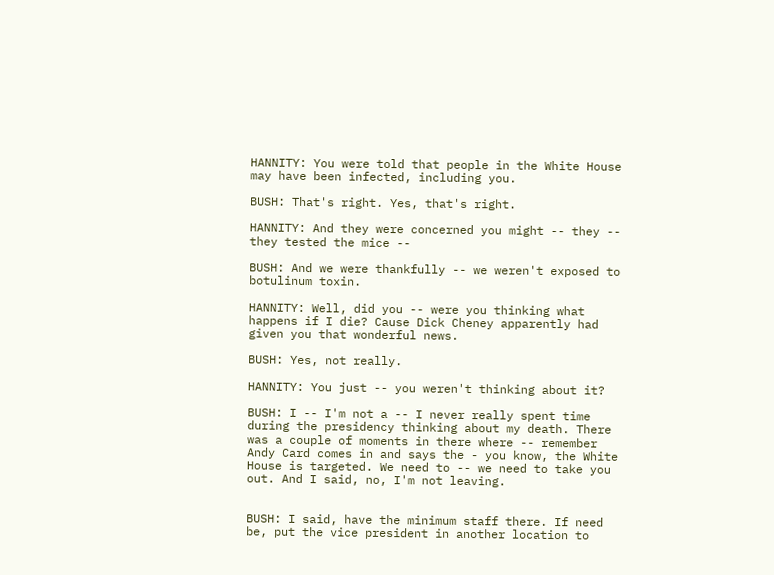HANNITY: You were told that people in the White House may have been infected, including you.

BUSH: That's right. Yes, that's right.

HANNITY: And they were concerned you might -- they -- they tested the mice --

BUSH: And we were thankfully -- we weren't exposed to botulinum toxin.

HANNITY: Well, did you -- were you thinking what happens if I die? Cause Dick Cheney apparently had given you that wonderful news.

BUSH: Yes, not really.

HANNITY: You just -- you weren't thinking about it?

BUSH: I -- I'm not a -- I never really spent time during the presidency thinking about my death. There was a couple of moments in there where -- remember Andy Card comes in and says the - you know, the White House is targeted. We need to -- we need to take you out. And I said, no, I'm not leaving.


BUSH: I said, have the minimum staff there. If need be, put the vice president in another location to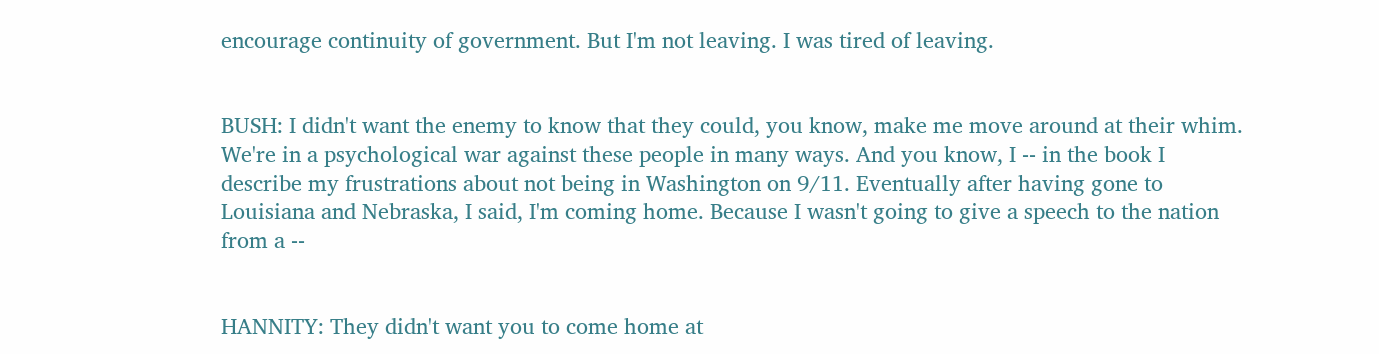encourage continuity of government. But I'm not leaving. I was tired of leaving.


BUSH: I didn't want the enemy to know that they could, you know, make me move around at their whim. We're in a psychological war against these people in many ways. And you know, I -- in the book I describe my frustrations about not being in Washington on 9/11. Eventually after having gone to Louisiana and Nebraska, I said, I'm coming home. Because I wasn't going to give a speech to the nation from a --


HANNITY: They didn't want you to come home at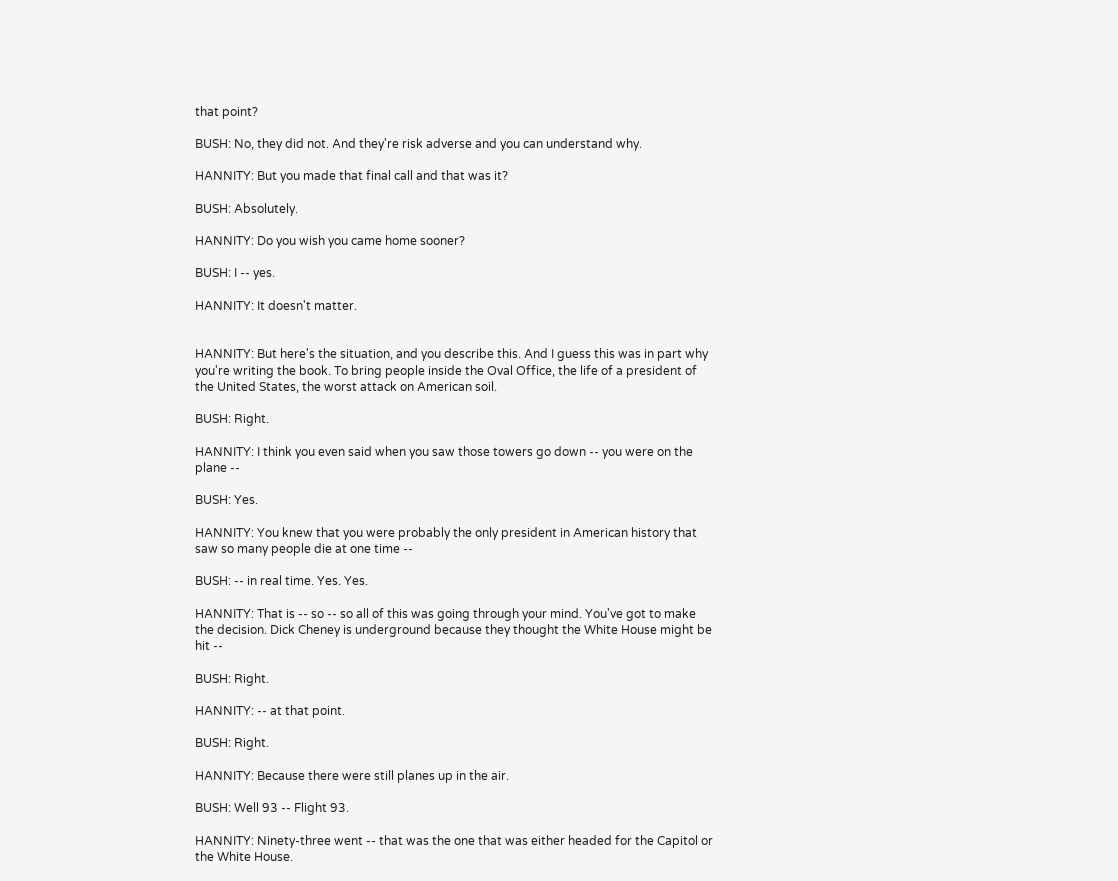that point?

BUSH: No, they did not. And they're risk adverse and you can understand why.

HANNITY: But you made that final call and that was it?

BUSH: Absolutely.

HANNITY: Do you wish you came home sooner?

BUSH: I -- yes.

HANNITY: It doesn't matter.


HANNITY: But here's the situation, and you describe this. And I guess this was in part why you're writing the book. To bring people inside the Oval Office, the life of a president of the United States, the worst attack on American soil.

BUSH: Right.

HANNITY: I think you even said when you saw those towers go down -- you were on the plane --

BUSH: Yes.

HANNITY: You knew that you were probably the only president in American history that saw so many people die at one time --

BUSH: -- in real time. Yes. Yes.

HANNITY: That is -- so -- so all of this was going through your mind. You've got to make the decision. Dick Cheney is underground because they thought the White House might be hit --

BUSH: Right.

HANNITY: -- at that point.

BUSH: Right.

HANNITY: Because there were still planes up in the air.

BUSH: Well 93 -- Flight 93.

HANNITY: Ninety-three went -- that was the one that was either headed for the Capitol or the White House.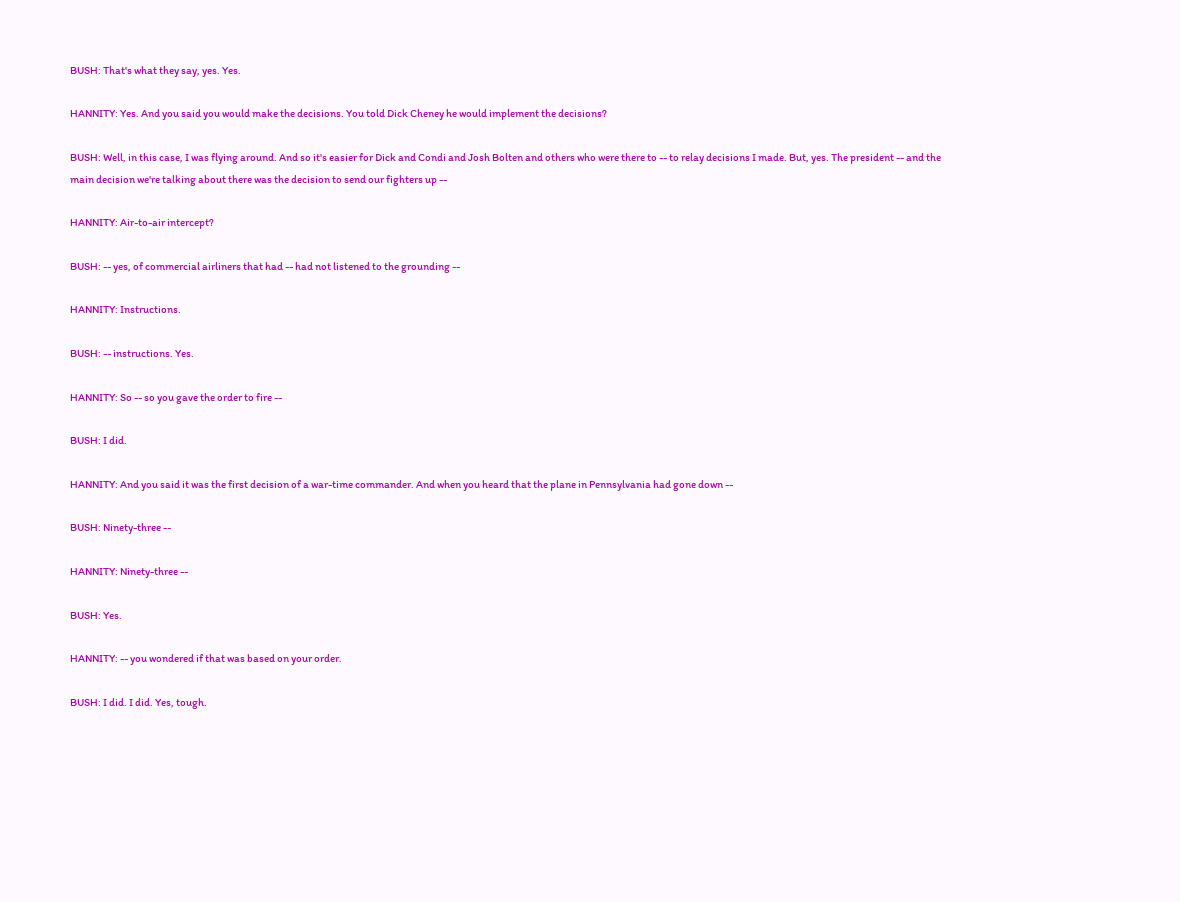BUSH: That's what they say, yes. Yes.

HANNITY: Yes. And you said you would make the decisions. You told Dick Cheney he would implement the decisions?

BUSH: Well, in this case, I was flying around. And so it's easier for Dick and Condi and Josh Bolten and others who were there to -- to relay decisions I made. But, yes. The president -- and the main decision we're talking about there was the decision to send our fighters up --

HANNITY: Air-to-air intercept?

BUSH: -- yes, of commercial airliners that had -- had not listened to the grounding --

HANNITY: Instructions.

BUSH: -- instructions. Yes.

HANNITY: So -- so you gave the order to fire --

BUSH: I did.

HANNITY: And you said it was the first decision of a war-time commander. And when you heard that the plane in Pennsylvania had gone down --

BUSH: Ninety-three --

HANNITY: Ninety-three --

BUSH: Yes.

HANNITY: -- you wondered if that was based on your order.

BUSH: I did. I did. Yes, tough.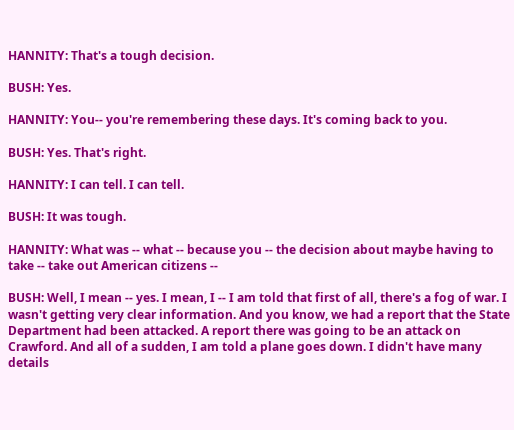HANNITY: That's a tough decision.

BUSH: Yes.

HANNITY: You-- you're remembering these days. It's coming back to you.

BUSH: Yes. That's right.

HANNITY: I can tell. I can tell.

BUSH: It was tough.

HANNITY: What was -- what -- because you -- the decision about maybe having to take -- take out American citizens --

BUSH: Well, I mean -- yes. I mean, I -- I am told that first of all, there's a fog of war. I wasn't getting very clear information. And you know, we had a report that the State Department had been attacked. A report there was going to be an attack on Crawford. And all of a sudden, I am told a plane goes down. I didn't have many details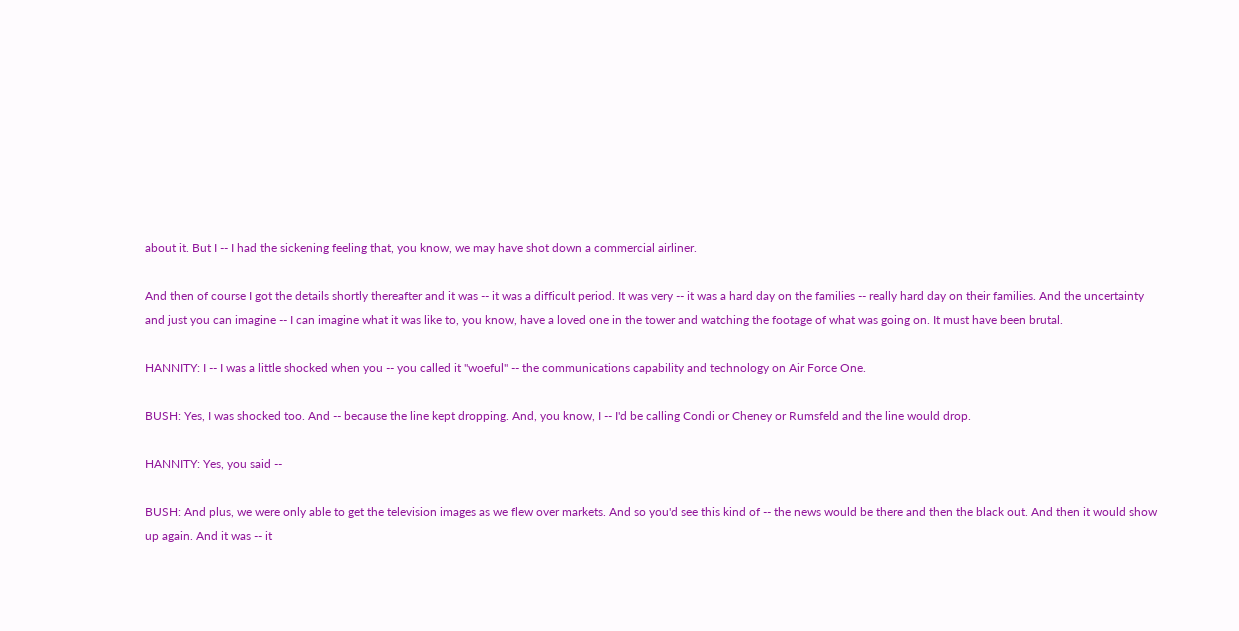about it. But I -- I had the sickening feeling that, you know, we may have shot down a commercial airliner.

And then of course I got the details shortly thereafter and it was -- it was a difficult period. It was very -- it was a hard day on the families -- really hard day on their families. And the uncertainty and just you can imagine -- I can imagine what it was like to, you know, have a loved one in the tower and watching the footage of what was going on. It must have been brutal.

HANNITY: I -- I was a little shocked when you -- you called it "woeful" -- the communications capability and technology on Air Force One.

BUSH: Yes, I was shocked too. And -- because the line kept dropping. And, you know, I -- I'd be calling Condi or Cheney or Rumsfeld and the line would drop.

HANNITY: Yes, you said --

BUSH: And plus, we were only able to get the television images as we flew over markets. And so you'd see this kind of -- the news would be there and then the black out. And then it would show up again. And it was -- it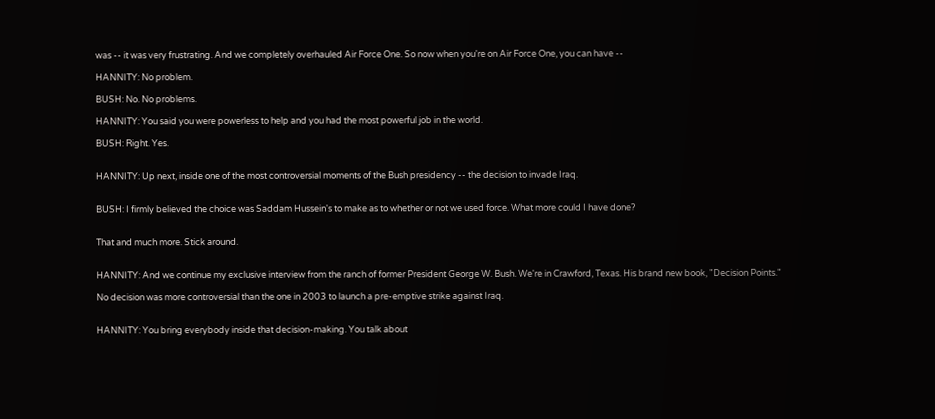was -- it was very frustrating. And we completely overhauled Air Force One. So now when you're on Air Force One, you can have --

HANNITY: No problem.

BUSH: No. No problems.

HANNITY: You said you were powerless to help and you had the most powerful job in the world.

BUSH: Right. Yes.


HANNITY: Up next, inside one of the most controversial moments of the Bush presidency -- the decision to invade Iraq.


BUSH: I firmly believed the choice was Saddam Hussein's to make as to whether or not we used force. What more could I have done?


That and much more. Stick around.


HANNITY: And we continue my exclusive interview from the ranch of former President George W. Bush. We're in Crawford, Texas. His brand new book, "Decision Points."

No decision was more controversial than the one in 2003 to launch a pre-emptive strike against Iraq.


HANNITY: You bring everybody inside that decision-making. You talk about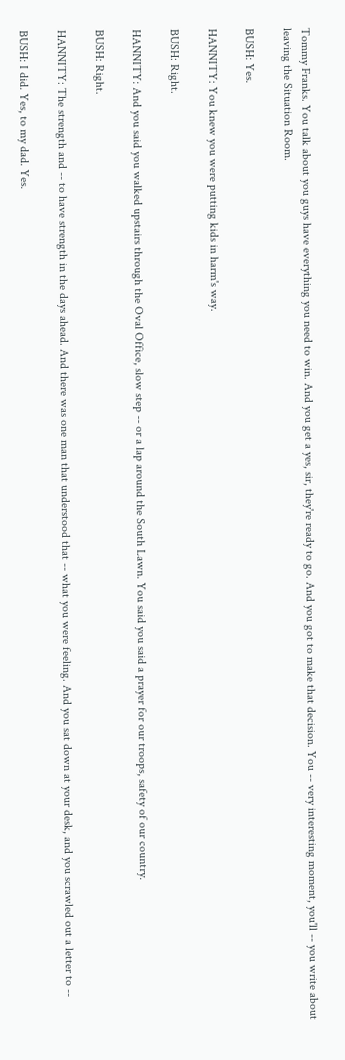Tommy Franks. You talk about you guys have everything you need to win. And you get a yes, sir, they're ready to go. And you got to make that decision. You -- very interesting moment, you'll -- you write about leaving the Situation Room.

BUSH: Yes.

HANNITY: You knew you were putting kids in harm's way.

BUSH: Right.

HANNITY: And you said you walked upstairs through the Oval Office, slow step -- or a lap around the South Lawn. You said you said a prayer for our troops, safety of our country.

BUSH: Right.

HANNITY: The strength and -- to have strength in the days ahead. And there was one man that understood that -- what you were feeling. And you sat down at your desk, and you scrawled out a letter to --

BUSH: I did. Yes, to my dad. Yes.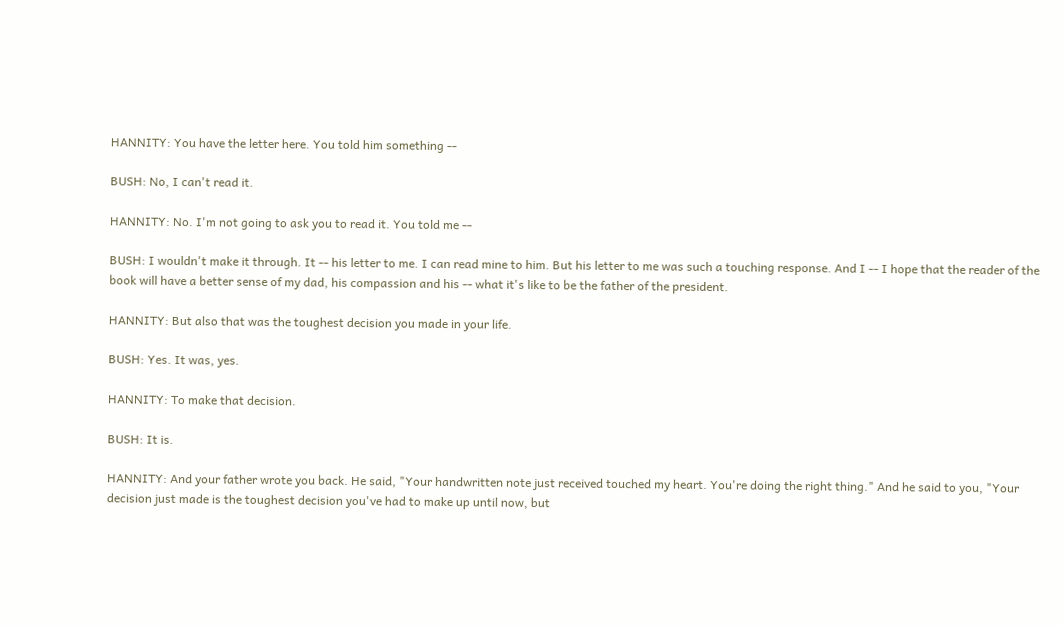HANNITY: You have the letter here. You told him something --

BUSH: No, I can't read it.

HANNITY: No. I'm not going to ask you to read it. You told me --

BUSH: I wouldn't make it through. It -- his letter to me. I can read mine to him. But his letter to me was such a touching response. And I -- I hope that the reader of the book will have a better sense of my dad, his compassion and his -- what it's like to be the father of the president.

HANNITY: But also that was the toughest decision you made in your life.

BUSH: Yes. It was, yes.

HANNITY: To make that decision.

BUSH: It is.

HANNITY: And your father wrote you back. He said, "Your handwritten note just received touched my heart. You're doing the right thing." And he said to you, "Your decision just made is the toughest decision you've had to make up until now, but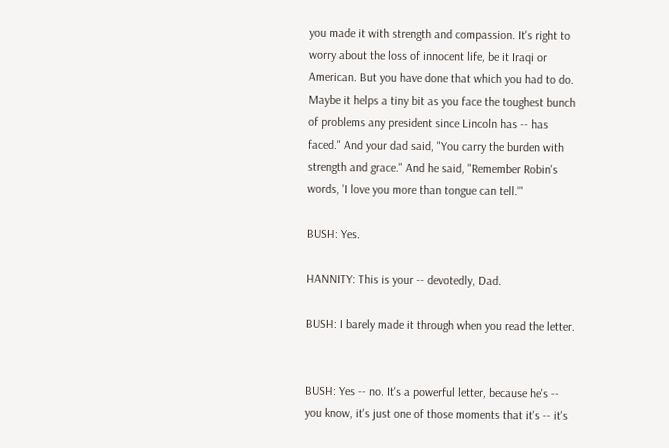you made it with strength and compassion. It's right to worry about the loss of innocent life, be it Iraqi or American. But you have done that which you had to do. Maybe it helps a tiny bit as you face the toughest bunch of problems any president since Lincoln has -- has faced." And your dad said, "You carry the burden with strength and grace." And he said, "Remember Robin's words, 'I love you more than tongue can tell.'"

BUSH: Yes.

HANNITY: This is your -- devotedly, Dad.

BUSH: I barely made it through when you read the letter.


BUSH: Yes -- no. It's a powerful letter, because he's -- you know, it's just one of those moments that it's -- it's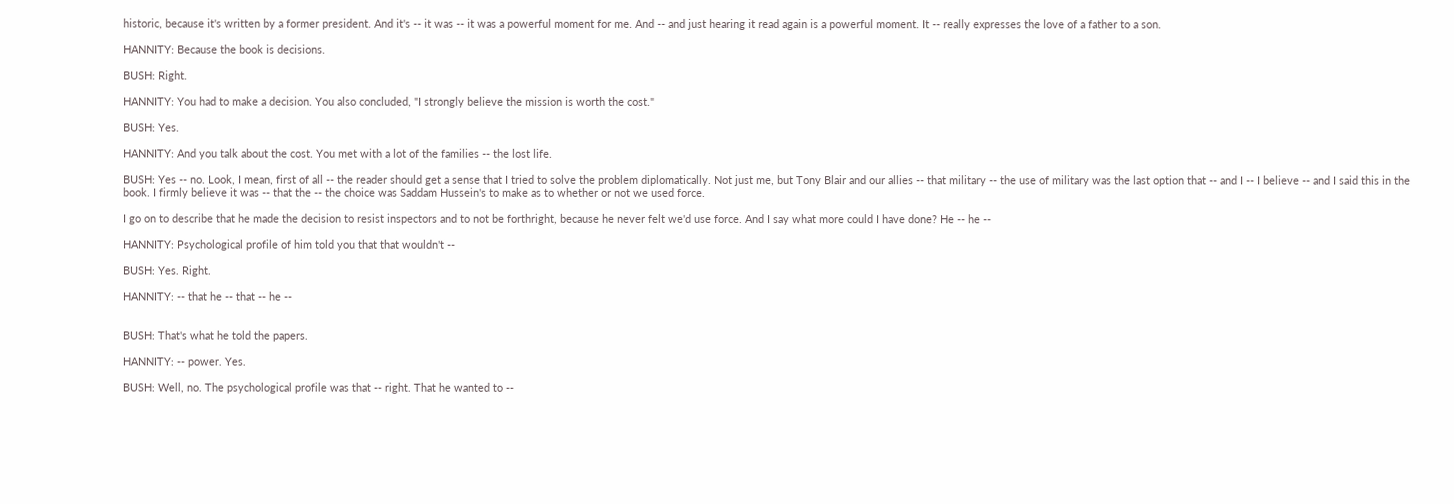historic, because it's written by a former president. And it's -- it was -- it was a powerful moment for me. And -- and just hearing it read again is a powerful moment. It -- really expresses the love of a father to a son.

HANNITY: Because the book is decisions.

BUSH: Right.

HANNITY: You had to make a decision. You also concluded, "I strongly believe the mission is worth the cost."

BUSH: Yes.

HANNITY: And you talk about the cost. You met with a lot of the families -- the lost life.

BUSH: Yes -- no. Look, I mean, first of all -- the reader should get a sense that I tried to solve the problem diplomatically. Not just me, but Tony Blair and our allies -- that military -- the use of military was the last option that -- and I -- I believe -- and I said this in the book. I firmly believe it was -- that the -- the choice was Saddam Hussein's to make as to whether or not we used force.

I go on to describe that he made the decision to resist inspectors and to not be forthright, because he never felt we'd use force. And I say what more could I have done? He -- he --

HANNITY: Psychological profile of him told you that that wouldn't --

BUSH: Yes. Right.

HANNITY: -- that he -- that -- he --


BUSH: That's what he told the papers.

HANNITY: -- power. Yes.

BUSH: Well, no. The psychological profile was that -- right. That he wanted to --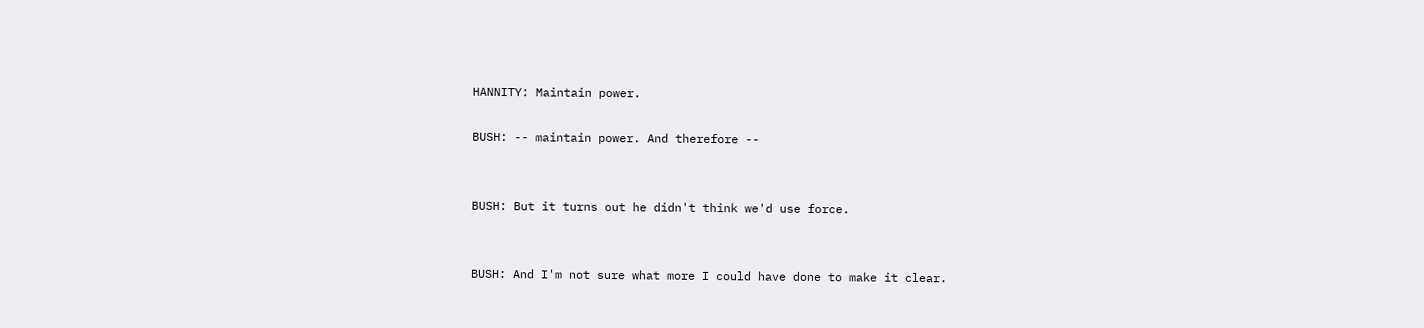HANNITY: Maintain power.

BUSH: -- maintain power. And therefore --


BUSH: But it turns out he didn't think we'd use force.


BUSH: And I'm not sure what more I could have done to make it clear.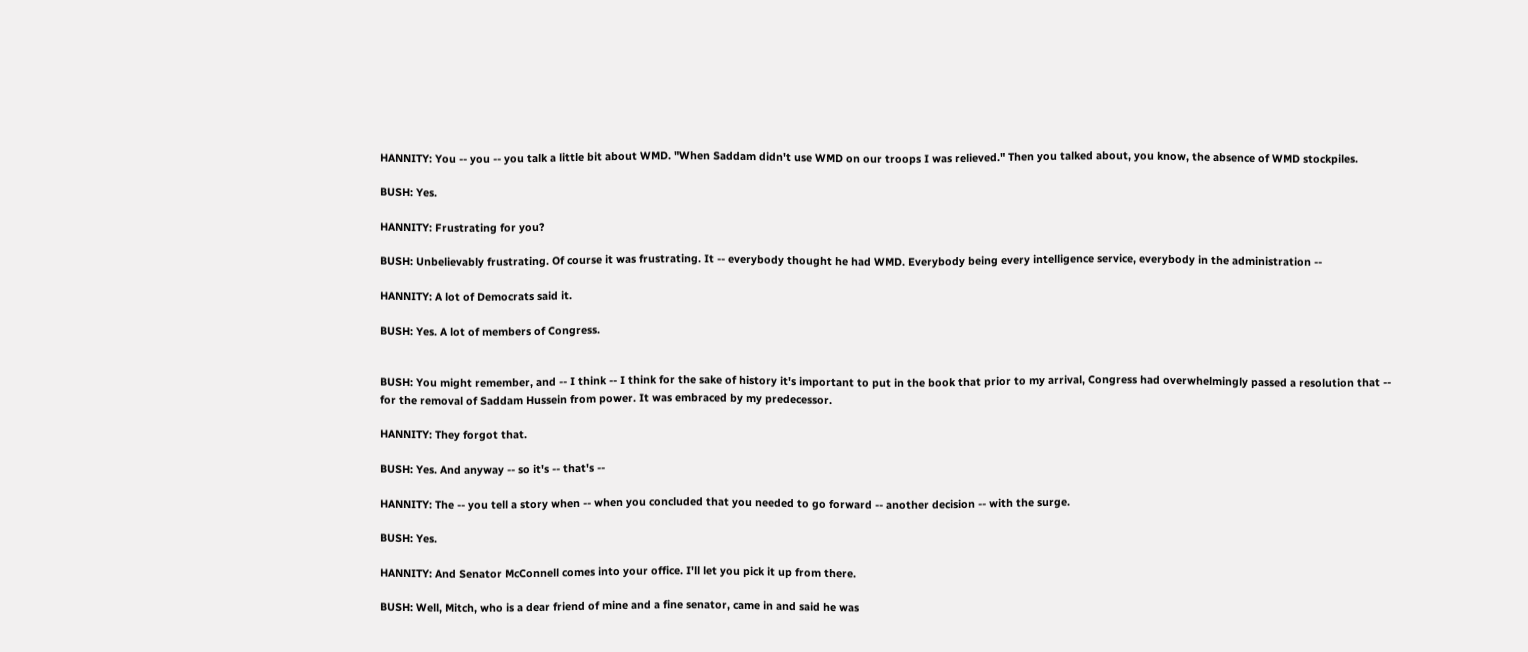HANNITY: You -- you -- you talk a little bit about WMD. "When Saddam didn't use WMD on our troops I was relieved." Then you talked about, you know, the absence of WMD stockpiles.

BUSH: Yes.

HANNITY: Frustrating for you?

BUSH: Unbelievably frustrating. Of course it was frustrating. It -- everybody thought he had WMD. Everybody being every intelligence service, everybody in the administration --

HANNITY: A lot of Democrats said it.

BUSH: Yes. A lot of members of Congress.


BUSH: You might remember, and -- I think -- I think for the sake of history it's important to put in the book that prior to my arrival, Congress had overwhelmingly passed a resolution that -- for the removal of Saddam Hussein from power. It was embraced by my predecessor.

HANNITY: They forgot that.

BUSH: Yes. And anyway -- so it's -- that's --

HANNITY: The -- you tell a story when -- when you concluded that you needed to go forward -- another decision -- with the surge.

BUSH: Yes.

HANNITY: And Senator McConnell comes into your office. I'll let you pick it up from there.

BUSH: Well, Mitch, who is a dear friend of mine and a fine senator, came in and said he was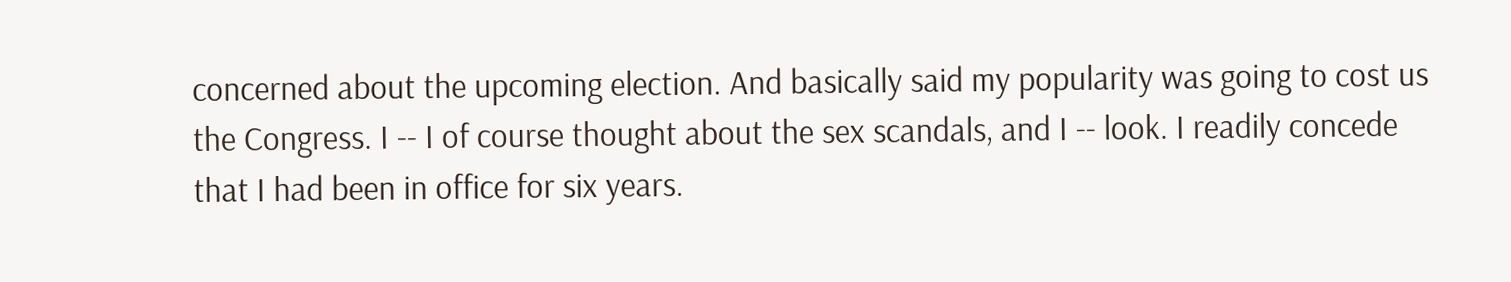concerned about the upcoming election. And basically said my popularity was going to cost us the Congress. I -- I of course thought about the sex scandals, and I -- look. I readily concede that I had been in office for six years.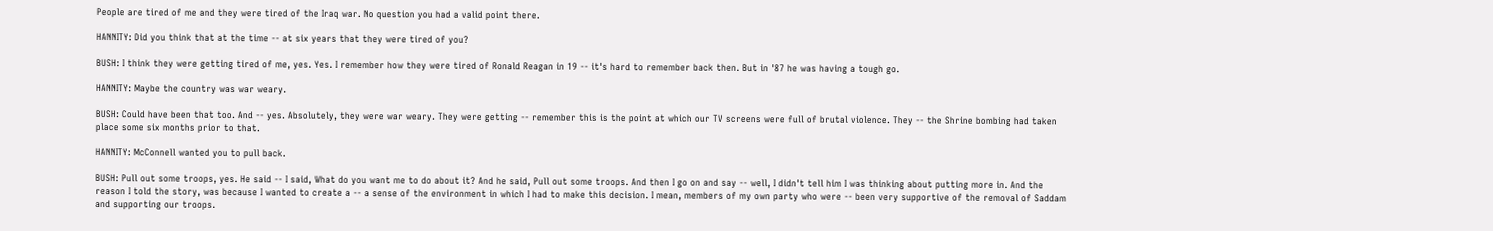People are tired of me and they were tired of the Iraq war. No question you had a valid point there.

HANNITY: Did you think that at the time -- at six years that they were tired of you?

BUSH: I think they were getting tired of me, yes. Yes. I remember how they were tired of Ronald Reagan in 19 -- it's hard to remember back then. But in '87 he was having a tough go.

HANNITY: Maybe the country was war weary.

BUSH: Could have been that too. And -- yes. Absolutely, they were war weary. They were getting -- remember this is the point at which our TV screens were full of brutal violence. They -- the Shrine bombing had taken place some six months prior to that.

HANNITY: McConnell wanted you to pull back.

BUSH: Pull out some troops, yes. He said -- I said, What do you want me to do about it? And he said, Pull out some troops. And then I go on and say -- well, I didn't tell him I was thinking about putting more in. And the reason I told the story, was because I wanted to create a -- a sense of the environment in which I had to make this decision. I mean, members of my own party who were -- been very supportive of the removal of Saddam and supporting our troops.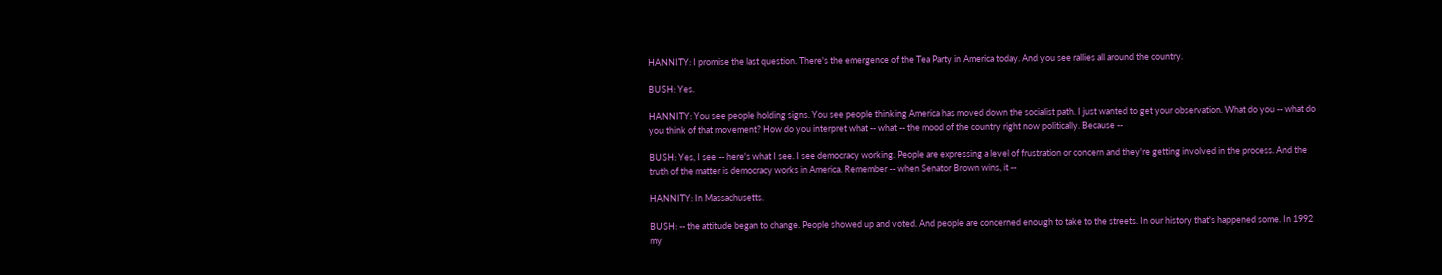HANNITY: I promise the last question. There's the emergence of the Tea Party in America today. And you see rallies all around the country.

BUSH: Yes.

HANNITY: You see people holding signs. You see people thinking America has moved down the socialist path. I just wanted to get your observation. What do you -- what do you think of that movement? How do you interpret what -- what -- the mood of the country right now politically. Because --

BUSH: Yes, I see -- here's what I see. I see democracy working. People are expressing a level of frustration or concern and they're getting involved in the process. And the truth of the matter is democracy works in America. Remember -- when Senator Brown wins, it --

HANNITY: In Massachusetts.

BUSH: -- the attitude began to change. People showed up and voted. And people are concerned enough to take to the streets. In our history that's happened some. In 1992 my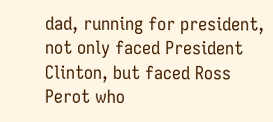dad, running for president, not only faced President Clinton, but faced Ross Perot who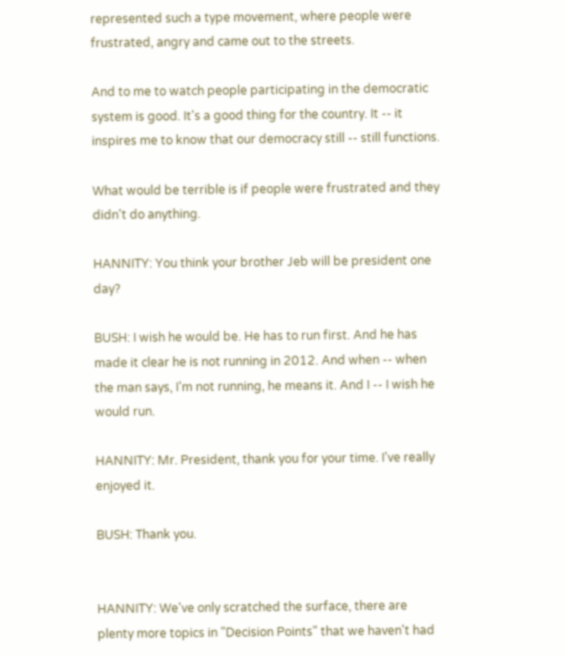represented such a type movement, where people were frustrated, angry and came out to the streets.

And to me to watch people participating in the democratic system is good. It's a good thing for the country. It -- it inspires me to know that our democracy still -- still functions.

What would be terrible is if people were frustrated and they didn't do anything.

HANNITY: You think your brother Jeb will be president one day?

BUSH: I wish he would be. He has to run first. And he has made it clear he is not running in 2012. And when -- when the man says, I'm not running, he means it. And I -- I wish he would run.

HANNITY: Mr. President, thank you for your time. I've really enjoyed it.

BUSH: Thank you.


HANNITY: We've only scratched the surface, there are plenty more topics in "Decision Points" that we haven't had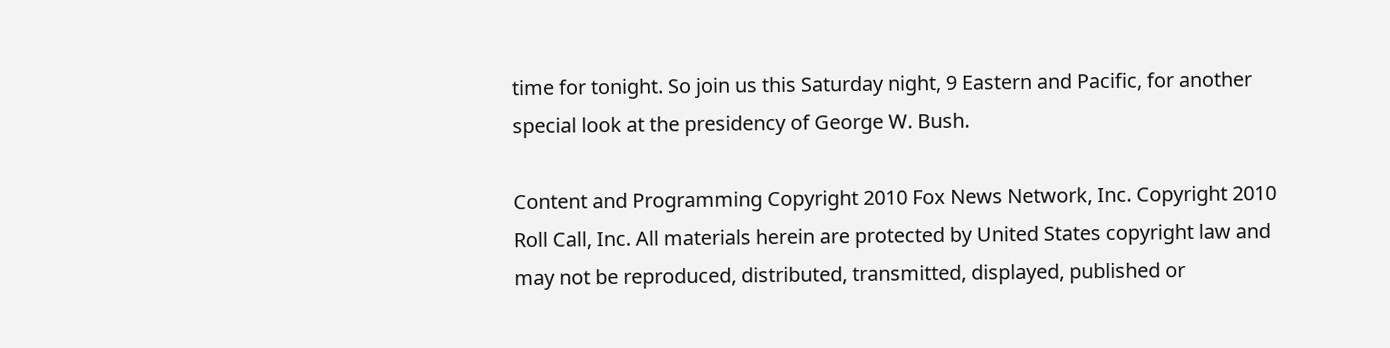time for tonight. So join us this Saturday night, 9 Eastern and Pacific, for another special look at the presidency of George W. Bush.

Content and Programming Copyright 2010 Fox News Network, Inc. Copyright 2010 Roll Call, Inc. All materials herein are protected by United States copyright law and may not be reproduced, distributed, transmitted, displayed, published or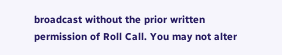broadcast without the prior written permission of Roll Call. You may not alter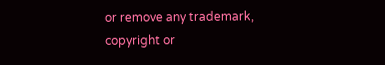or remove any trademark, copyright or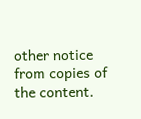other notice from copies of the content.